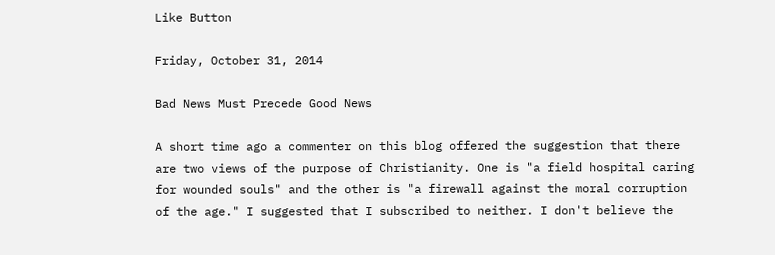Like Button

Friday, October 31, 2014

Bad News Must Precede Good News

A short time ago a commenter on this blog offered the suggestion that there are two views of the purpose of Christianity. One is "a field hospital caring for wounded souls" and the other is "a firewall against the moral corruption of the age." I suggested that I subscribed to neither. I don't believe the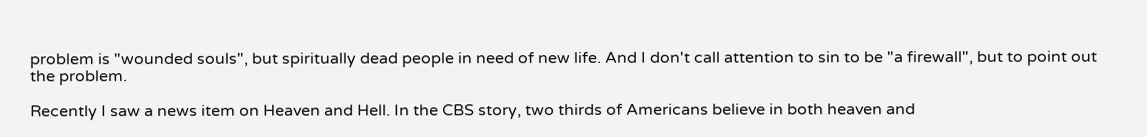problem is "wounded souls", but spiritually dead people in need of new life. And I don't call attention to sin to be "a firewall", but to point out the problem.

Recently I saw a news item on Heaven and Hell. In the CBS story, two thirds of Americans believe in both heaven and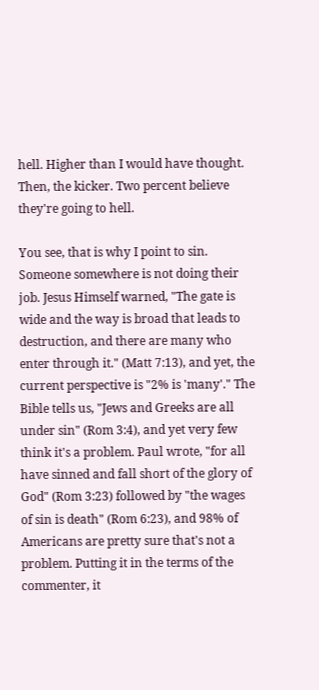hell. Higher than I would have thought. Then, the kicker. Two percent believe they're going to hell.

You see, that is why I point to sin. Someone somewhere is not doing their job. Jesus Himself warned, "The gate is wide and the way is broad that leads to destruction, and there are many who enter through it." (Matt 7:13), and yet, the current perspective is "2% is 'many'." The Bible tells us, "Jews and Greeks are all under sin" (Rom 3:4), and yet very few think it's a problem. Paul wrote, "for all have sinned and fall short of the glory of God" (Rom 3:23) followed by "the wages of sin is death" (Rom 6:23), and 98% of Americans are pretty sure that's not a problem. Putting it in the terms of the commenter, it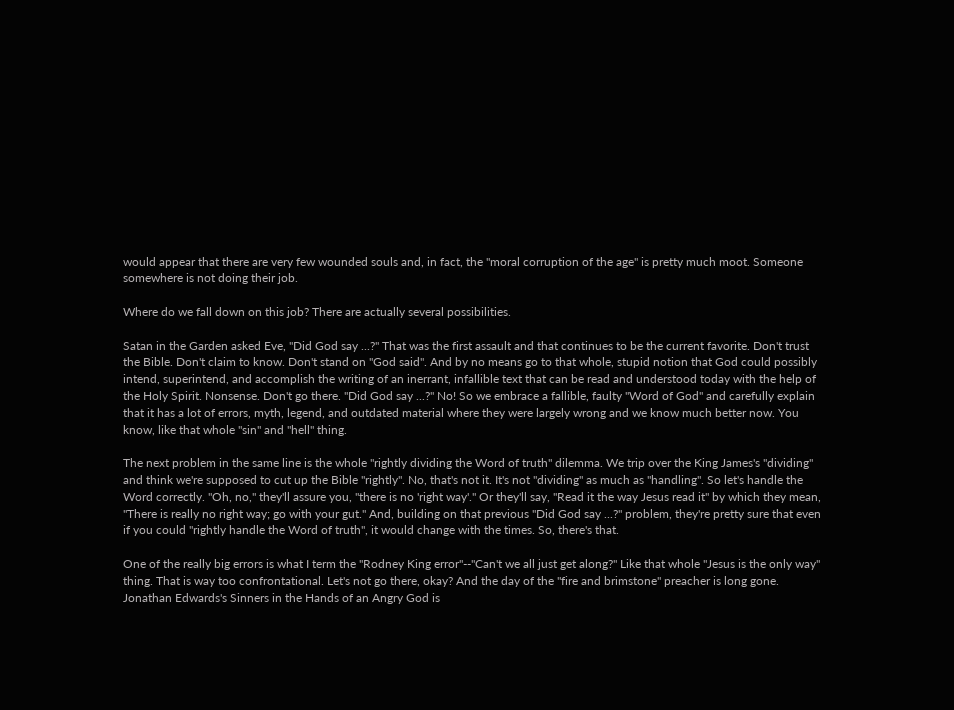would appear that there are very few wounded souls and, in fact, the "moral corruption of the age" is pretty much moot. Someone somewhere is not doing their job.

Where do we fall down on this job? There are actually several possibilities.

Satan in the Garden asked Eve, "Did God say ...?" That was the first assault and that continues to be the current favorite. Don't trust the Bible. Don't claim to know. Don't stand on "God said". And by no means go to that whole, stupid notion that God could possibly intend, superintend, and accomplish the writing of an inerrant, infallible text that can be read and understood today with the help of the Holy Spirit. Nonsense. Don't go there. "Did God say ...?" No! So we embrace a fallible, faulty "Word of God" and carefully explain that it has a lot of errors, myth, legend, and outdated material where they were largely wrong and we know much better now. You know, like that whole "sin" and "hell" thing.

The next problem in the same line is the whole "rightly dividing the Word of truth" dilemma. We trip over the King James's "dividing" and think we're supposed to cut up the Bible "rightly". No, that's not it. It's not "dividing" as much as "handling". So let's handle the Word correctly. "Oh, no," they'll assure you, "there is no 'right way'." Or they'll say, "Read it the way Jesus read it" by which they mean, "There is really no right way; go with your gut." And, building on that previous "Did God say ...?" problem, they're pretty sure that even if you could "rightly handle the Word of truth", it would change with the times. So, there's that.

One of the really big errors is what I term the "Rodney King error"--"Can't we all just get along?" Like that whole "Jesus is the only way" thing. That is way too confrontational. Let's not go there, okay? And the day of the "fire and brimstone" preacher is long gone. Jonathan Edwards's Sinners in the Hands of an Angry God is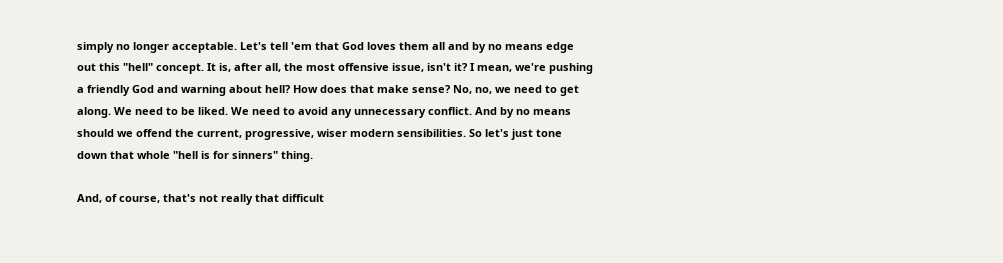simply no longer acceptable. Let's tell 'em that God loves them all and by no means edge out this "hell" concept. It is, after all, the most offensive issue, isn't it? I mean, we're pushing a friendly God and warning about hell? How does that make sense? No, no, we need to get along. We need to be liked. We need to avoid any unnecessary conflict. And by no means should we offend the current, progressive, wiser modern sensibilities. So let's just tone down that whole "hell is for sinners" thing.

And, of course, that's not really that difficult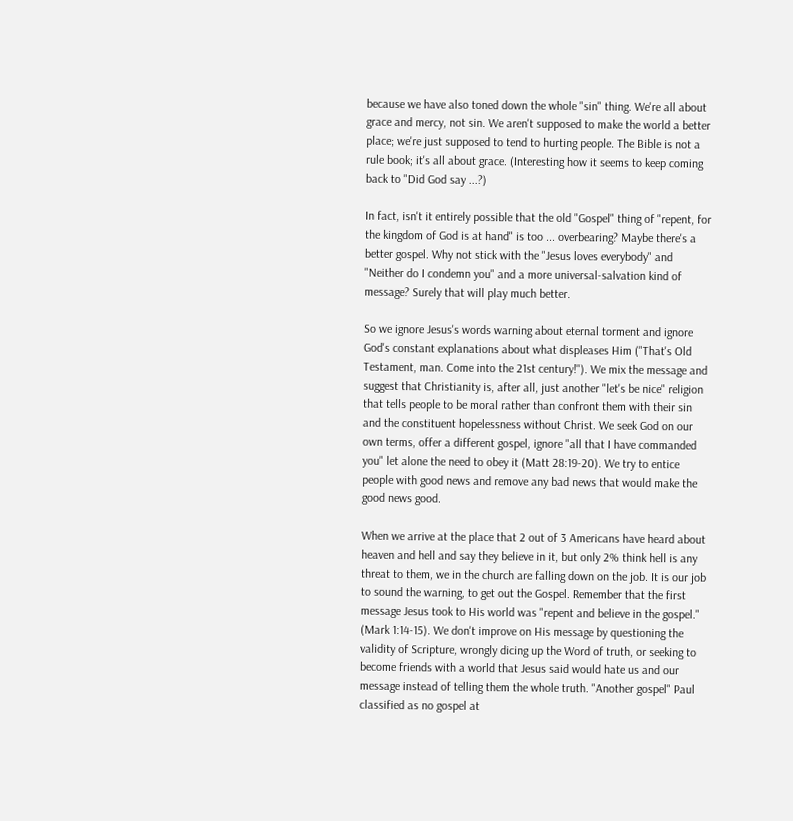because we have also toned down the whole "sin" thing. We're all about grace and mercy, not sin. We aren't supposed to make the world a better place; we're just supposed to tend to hurting people. The Bible is not a rule book; it's all about grace. (Interesting how it seems to keep coming back to "Did God say ...?)

In fact, isn't it entirely possible that the old "Gospel" thing of "repent, for the kingdom of God is at hand" is too ... overbearing? Maybe there's a better gospel. Why not stick with the "Jesus loves everybody" and "Neither do I condemn you" and a more universal-salvation kind of message? Surely that will play much better.

So we ignore Jesus's words warning about eternal torment and ignore God's constant explanations about what displeases Him ("That's Old Testament, man. Come into the 21st century!"). We mix the message and suggest that Christianity is, after all, just another "let's be nice" religion that tells people to be moral rather than confront them with their sin and the constituent hopelessness without Christ. We seek God on our own terms, offer a different gospel, ignore "all that I have commanded you" let alone the need to obey it (Matt 28:19-20). We try to entice people with good news and remove any bad news that would make the good news good.

When we arrive at the place that 2 out of 3 Americans have heard about heaven and hell and say they believe in it, but only 2% think hell is any threat to them, we in the church are falling down on the job. It is our job to sound the warning, to get out the Gospel. Remember that the first message Jesus took to His world was "repent and believe in the gospel." (Mark 1:14-15). We don't improve on His message by questioning the validity of Scripture, wrongly dicing up the Word of truth, or seeking to become friends with a world that Jesus said would hate us and our message instead of telling them the whole truth. "Another gospel" Paul classified as no gospel at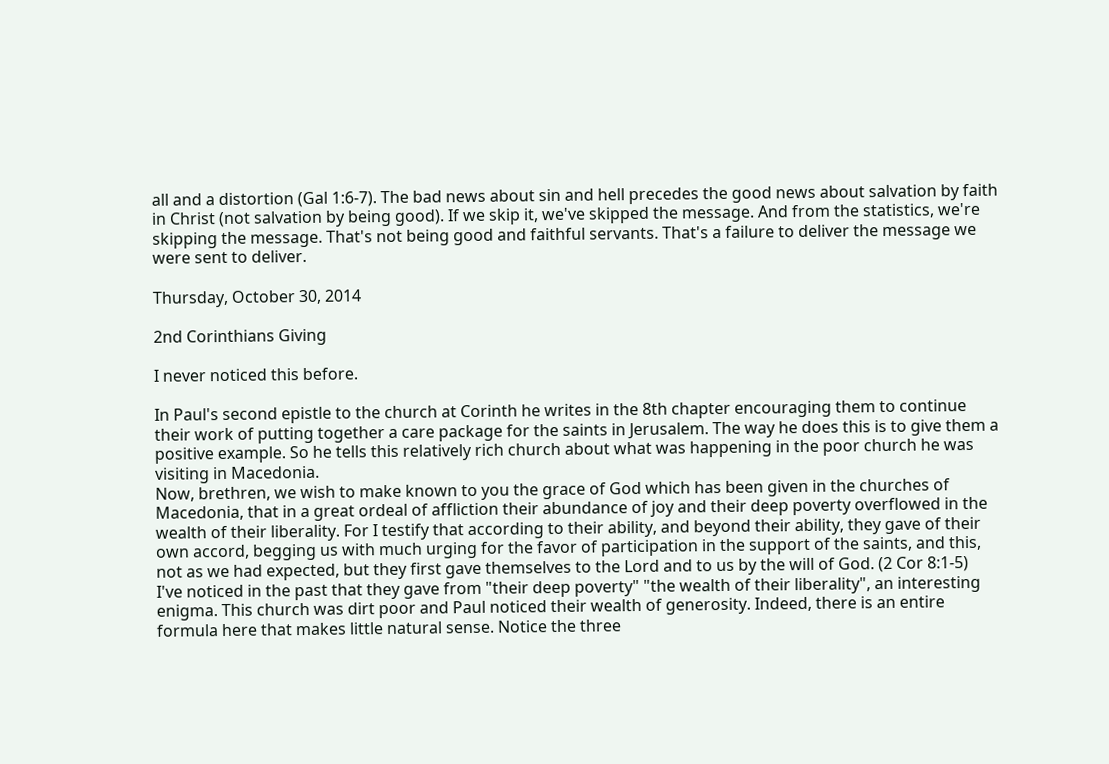all and a distortion (Gal 1:6-7). The bad news about sin and hell precedes the good news about salvation by faith in Christ (not salvation by being good). If we skip it, we've skipped the message. And from the statistics, we're skipping the message. That's not being good and faithful servants. That's a failure to deliver the message we were sent to deliver.

Thursday, October 30, 2014

2nd Corinthians Giving

I never noticed this before.

In Paul's second epistle to the church at Corinth he writes in the 8th chapter encouraging them to continue their work of putting together a care package for the saints in Jerusalem. The way he does this is to give them a positive example. So he tells this relatively rich church about what was happening in the poor church he was visiting in Macedonia.
Now, brethren, we wish to make known to you the grace of God which has been given in the churches of Macedonia, that in a great ordeal of affliction their abundance of joy and their deep poverty overflowed in the wealth of their liberality. For I testify that according to their ability, and beyond their ability, they gave of their own accord, begging us with much urging for the favor of participation in the support of the saints, and this, not as we had expected, but they first gave themselves to the Lord and to us by the will of God. (2 Cor 8:1-5)
I've noticed in the past that they gave from "their deep poverty" "the wealth of their liberality", an interesting enigma. This church was dirt poor and Paul noticed their wealth of generosity. Indeed, there is an entire formula here that makes little natural sense. Notice the three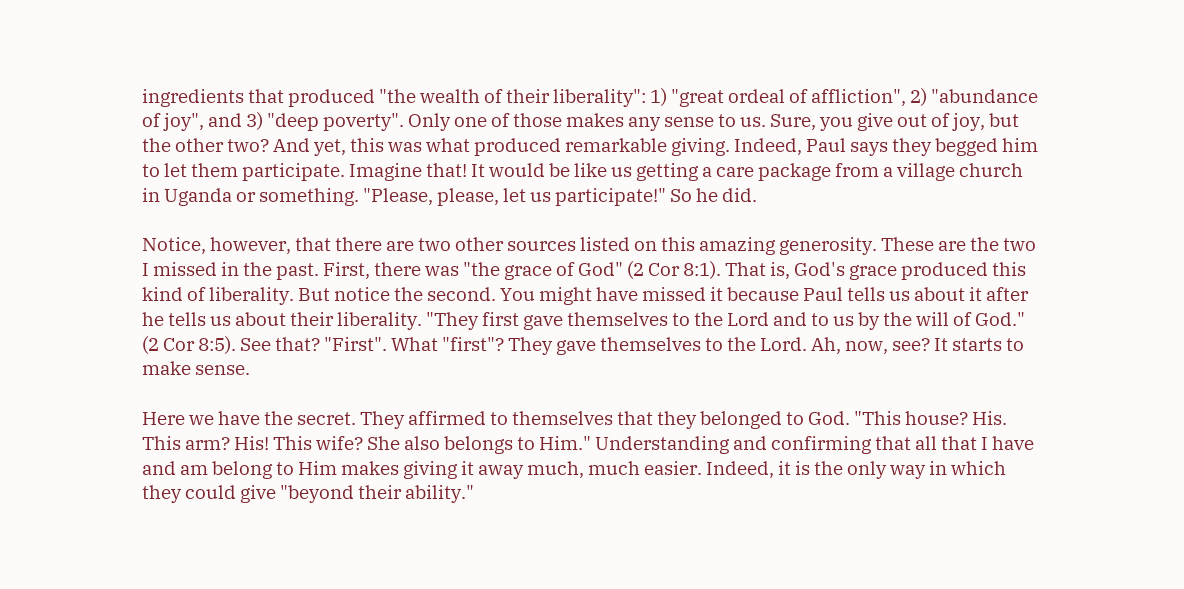ingredients that produced "the wealth of their liberality": 1) "great ordeal of affliction", 2) "abundance of joy", and 3) "deep poverty". Only one of those makes any sense to us. Sure, you give out of joy, but the other two? And yet, this was what produced remarkable giving. Indeed, Paul says they begged him to let them participate. Imagine that! It would be like us getting a care package from a village church in Uganda or something. "Please, please, let us participate!" So he did.

Notice, however, that there are two other sources listed on this amazing generosity. These are the two I missed in the past. First, there was "the grace of God" (2 Cor 8:1). That is, God's grace produced this kind of liberality. But notice the second. You might have missed it because Paul tells us about it after he tells us about their liberality. "They first gave themselves to the Lord and to us by the will of God." (2 Cor 8:5). See that? "First". What "first"? They gave themselves to the Lord. Ah, now, see? It starts to make sense.

Here we have the secret. They affirmed to themselves that they belonged to God. "This house? His. This arm? His! This wife? She also belongs to Him." Understanding and confirming that all that I have and am belong to Him makes giving it away much, much easier. Indeed, it is the only way in which they could give "beyond their ability."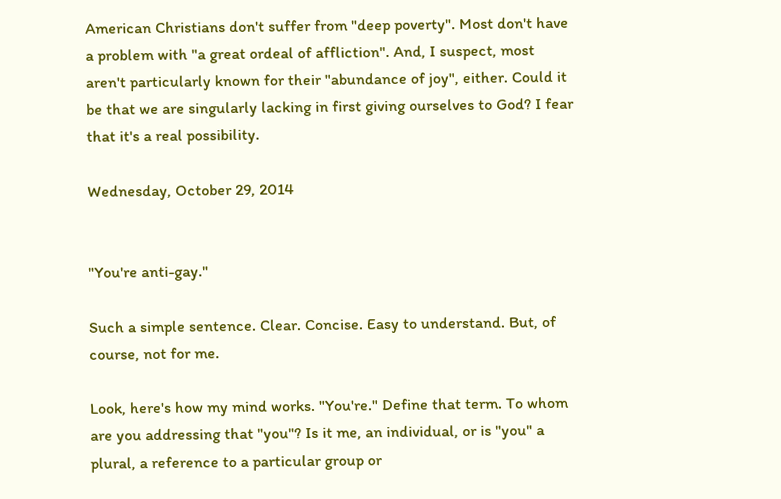American Christians don't suffer from "deep poverty". Most don't have a problem with "a great ordeal of affliction". And, I suspect, most aren't particularly known for their "abundance of joy", either. Could it be that we are singularly lacking in first giving ourselves to God? I fear that it's a real possibility.

Wednesday, October 29, 2014


"You're anti-gay."

Such a simple sentence. Clear. Concise. Easy to understand. But, of course, not for me.

Look, here's how my mind works. "You're." Define that term. To whom are you addressing that "you"? Is it me, an individual, or is "you" a plural, a reference to a particular group or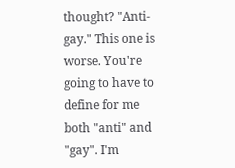thought? "Anti-gay." This one is worse. You're going to have to define for me both "anti" and "gay". I'm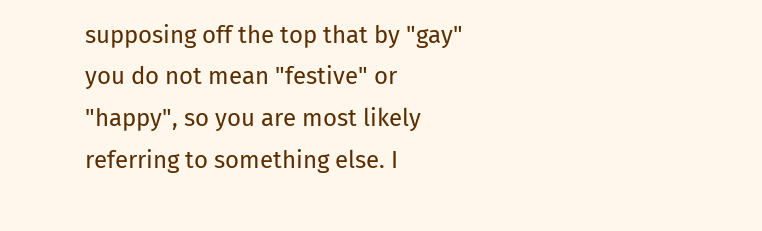supposing off the top that by "gay" you do not mean "festive" or "happy", so you are most likely referring to something else. I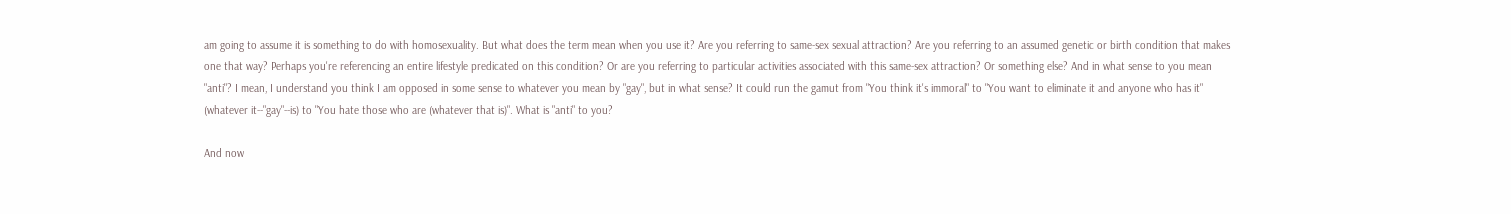am going to assume it is something to do with homosexuality. But what does the term mean when you use it? Are you referring to same-sex sexual attraction? Are you referring to an assumed genetic or birth condition that makes one that way? Perhaps you're referencing an entire lifestyle predicated on this condition? Or are you referring to particular activities associated with this same-sex attraction? Or something else? And in what sense to you mean "anti"? I mean, I understand you think I am opposed in some sense to whatever you mean by "gay", but in what sense? It could run the gamut from "You think it's immoral" to "You want to eliminate it and anyone who has it" (whatever it--"gay"--is) to "You hate those who are (whatever that is)". What is "anti" to you?

And now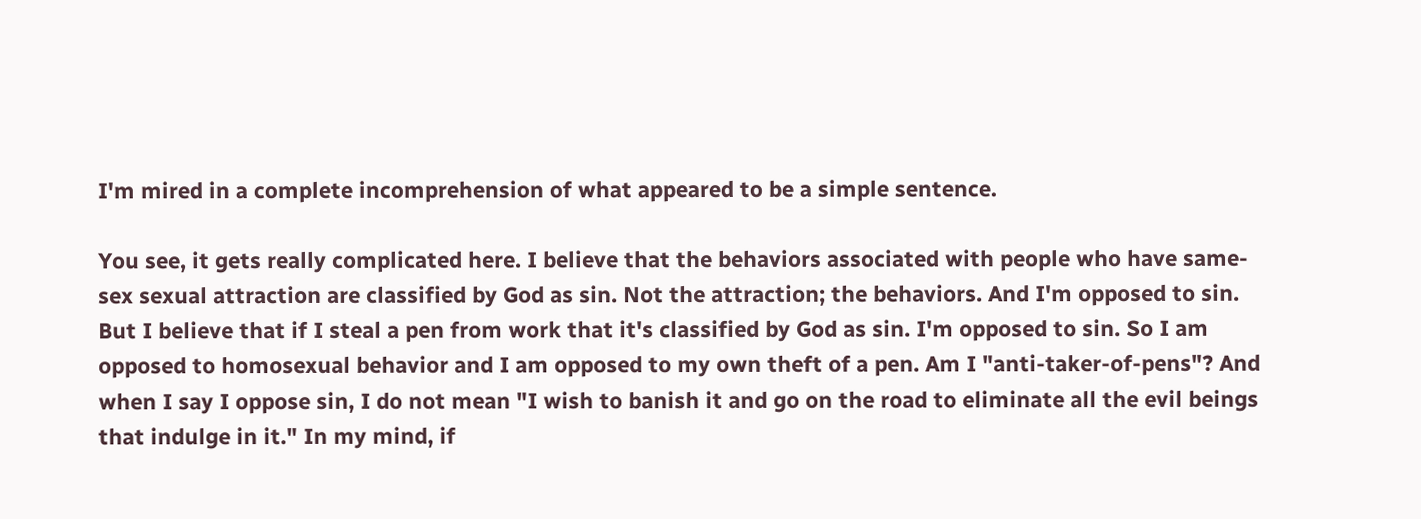I'm mired in a complete incomprehension of what appeared to be a simple sentence.

You see, it gets really complicated here. I believe that the behaviors associated with people who have same-sex sexual attraction are classified by God as sin. Not the attraction; the behaviors. And I'm opposed to sin. But I believe that if I steal a pen from work that it's classified by God as sin. I'm opposed to sin. So I am opposed to homosexual behavior and I am opposed to my own theft of a pen. Am I "anti-taker-of-pens"? And when I say I oppose sin, I do not mean "I wish to banish it and go on the road to eliminate all the evil beings that indulge in it." In my mind, if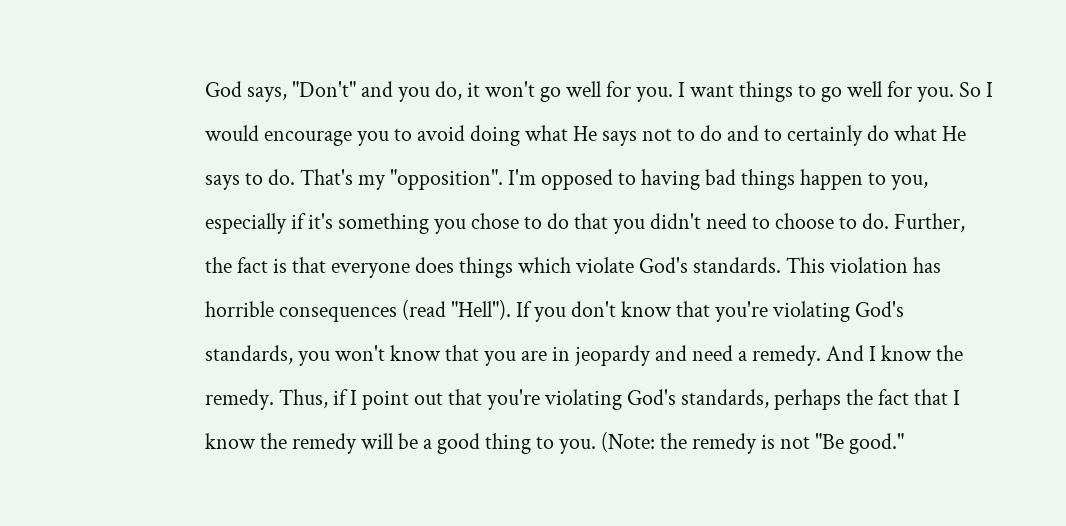God says, "Don't" and you do, it won't go well for you. I want things to go well for you. So I would encourage you to avoid doing what He says not to do and to certainly do what He says to do. That's my "opposition". I'm opposed to having bad things happen to you, especially if it's something you chose to do that you didn't need to choose to do. Further, the fact is that everyone does things which violate God's standards. This violation has horrible consequences (read "Hell"). If you don't know that you're violating God's standards, you won't know that you are in jeopardy and need a remedy. And I know the remedy. Thus, if I point out that you're violating God's standards, perhaps the fact that I know the remedy will be a good thing to you. (Note: the remedy is not "Be good."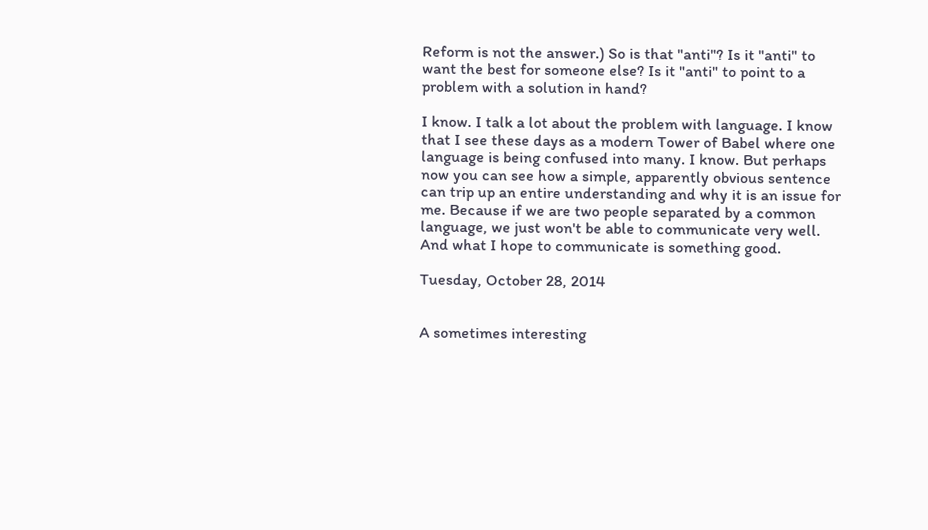Reform is not the answer.) So is that "anti"? Is it "anti" to want the best for someone else? Is it "anti" to point to a problem with a solution in hand?

I know. I talk a lot about the problem with language. I know that I see these days as a modern Tower of Babel where one language is being confused into many. I know. But perhaps now you can see how a simple, apparently obvious sentence can trip up an entire understanding and why it is an issue for me. Because if we are two people separated by a common language, we just won't be able to communicate very well. And what I hope to communicate is something good.

Tuesday, October 28, 2014


A sometimes interesting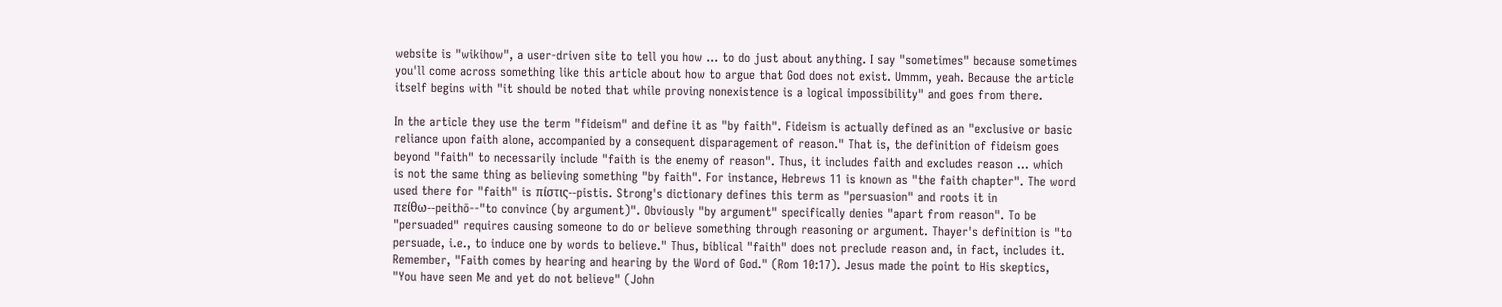website is "wikihow", a user-driven site to tell you how ... to do just about anything. I say "sometimes" because sometimes you'll come across something like this article about how to argue that God does not exist. Ummm, yeah. Because the article itself begins with "it should be noted that while proving nonexistence is a logical impossibility" and goes from there.

In the article they use the term "fideism" and define it as "by faith". Fideism is actually defined as an "exclusive or basic reliance upon faith alone, accompanied by a consequent disparagement of reason." That is, the definition of fideism goes beyond "faith" to necessarily include "faith is the enemy of reason". Thus, it includes faith and excludes reason ... which is not the same thing as believing something "by faith". For instance, Hebrews 11 is known as "the faith chapter". The word used there for "faith" is πίστις--pistis. Strong's dictionary defines this term as "persuasion" and roots it in πείθω--peithō--"to convince (by argument)". Obviously "by argument" specifically denies "apart from reason". To be "persuaded" requires causing someone to do or believe something through reasoning or argument. Thayer's definition is "to persuade, i.e., to induce one by words to believe." Thus, biblical "faith" does not preclude reason and, in fact, includes it. Remember, "Faith comes by hearing and hearing by the Word of God." (Rom 10:17). Jesus made the point to His skeptics, "You have seen Me and yet do not believe" (John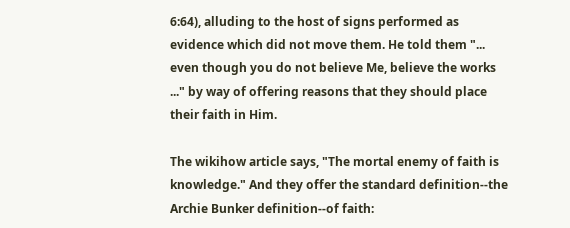6:64), alluding to the host of signs performed as evidence which did not move them. He told them "... even though you do not believe Me, believe the works ..." by way of offering reasons that they should place their faith in Him.

The wikihow article says, "The mortal enemy of faith is knowledge." And they offer the standard definition--the Archie Bunker definition--of faith: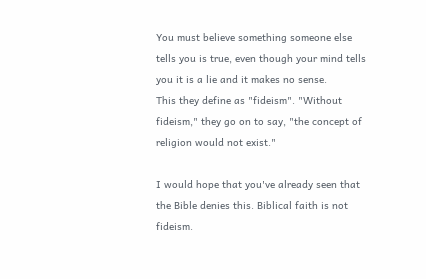You must believe something someone else tells you is true, even though your mind tells you it is a lie and it makes no sense.
This they define as "fideism". "Without fideism," they go on to say, "the concept of religion would not exist."

I would hope that you've already seen that the Bible denies this. Biblical faith is not fideism.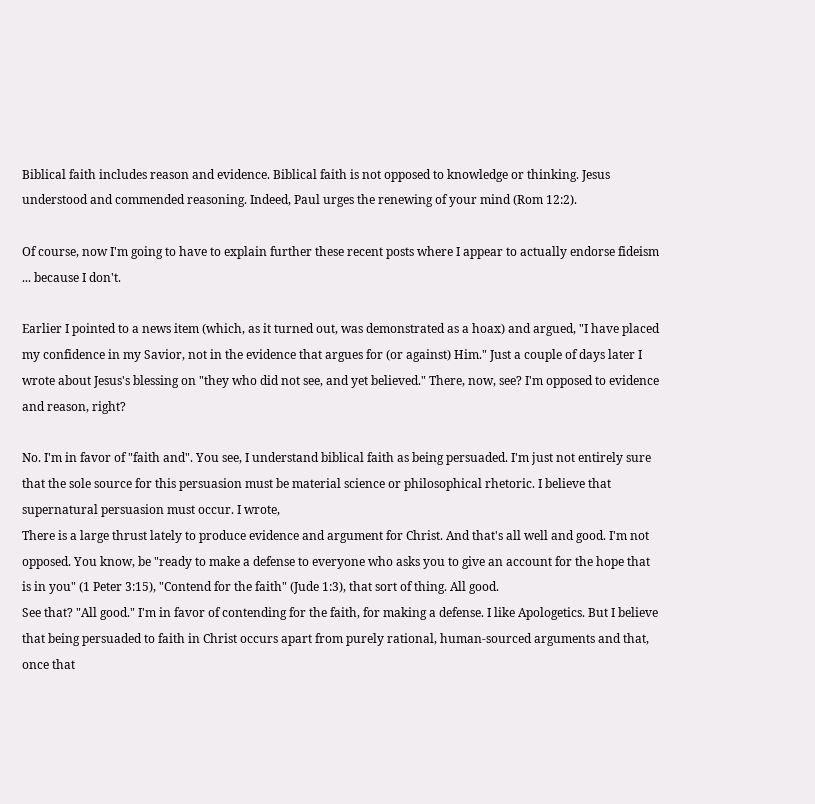Biblical faith includes reason and evidence. Biblical faith is not opposed to knowledge or thinking. Jesus understood and commended reasoning. Indeed, Paul urges the renewing of your mind (Rom 12:2).

Of course, now I'm going to have to explain further these recent posts where I appear to actually endorse fideism ... because I don't.

Earlier I pointed to a news item (which, as it turned out, was demonstrated as a hoax) and argued, "I have placed my confidence in my Savior, not in the evidence that argues for (or against) Him." Just a couple of days later I wrote about Jesus's blessing on "they who did not see, and yet believed." There, now, see? I'm opposed to evidence and reason, right?

No. I'm in favor of "faith and". You see, I understand biblical faith as being persuaded. I'm just not entirely sure that the sole source for this persuasion must be material science or philosophical rhetoric. I believe that supernatural persuasion must occur. I wrote,
There is a large thrust lately to produce evidence and argument for Christ. And that's all well and good. I'm not opposed. You know, be "ready to make a defense to everyone who asks you to give an account for the hope that is in you" (1 Peter 3:15), "Contend for the faith" (Jude 1:3), that sort of thing. All good.
See that? "All good." I'm in favor of contending for the faith, for making a defense. I like Apologetics. But I believe that being persuaded to faith in Christ occurs apart from purely rational, human-sourced arguments and that, once that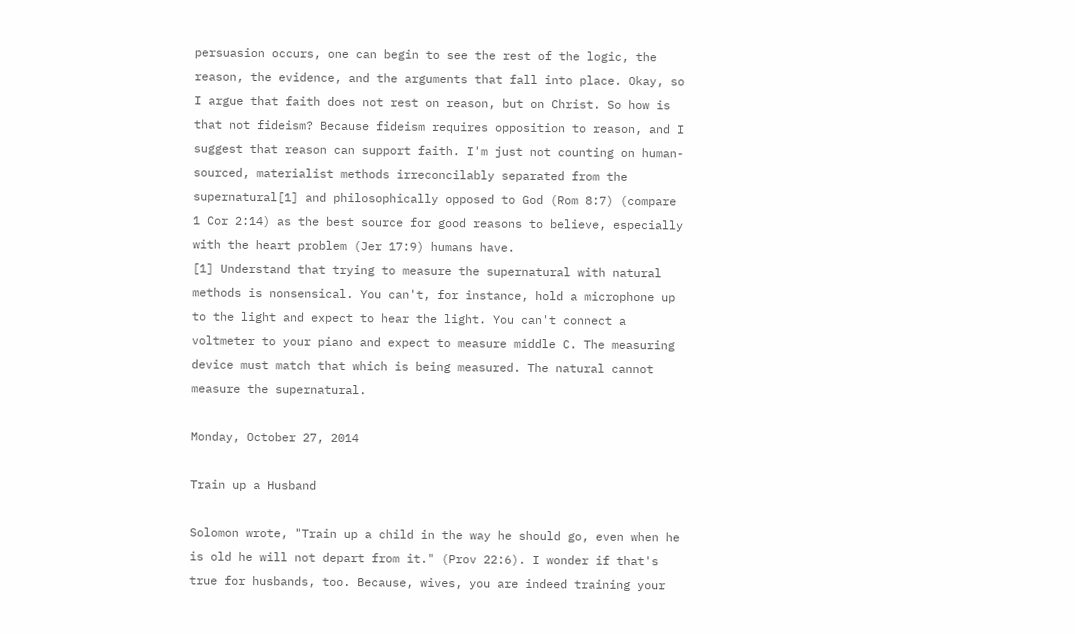persuasion occurs, one can begin to see the rest of the logic, the reason, the evidence, and the arguments that fall into place. Okay, so I argue that faith does not rest on reason, but on Christ. So how is that not fideism? Because fideism requires opposition to reason, and I suggest that reason can support faith. I'm just not counting on human-sourced, materialist methods irreconcilably separated from the supernatural[1] and philosophically opposed to God (Rom 8:7) (compare 1 Cor 2:14) as the best source for good reasons to believe, especially with the heart problem (Jer 17:9) humans have.
[1] Understand that trying to measure the supernatural with natural methods is nonsensical. You can't, for instance, hold a microphone up to the light and expect to hear the light. You can't connect a voltmeter to your piano and expect to measure middle C. The measuring device must match that which is being measured. The natural cannot measure the supernatural.

Monday, October 27, 2014

Train up a Husband

Solomon wrote, "Train up a child in the way he should go, even when he is old he will not depart from it." (Prov 22:6). I wonder if that's true for husbands, too. Because, wives, you are indeed training your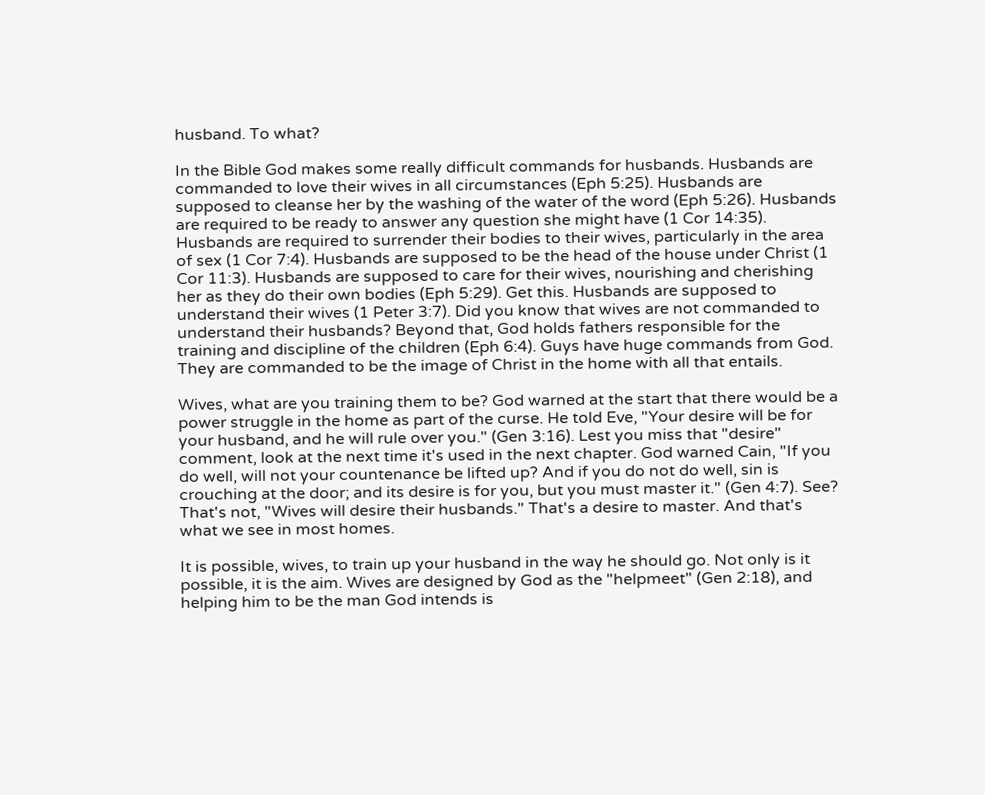husband. To what?

In the Bible God makes some really difficult commands for husbands. Husbands are commanded to love their wives in all circumstances (Eph 5:25). Husbands are supposed to cleanse her by the washing of the water of the word (Eph 5:26). Husbands are required to be ready to answer any question she might have (1 Cor 14:35). Husbands are required to surrender their bodies to their wives, particularly in the area of sex (1 Cor 7:4). Husbands are supposed to be the head of the house under Christ (1 Cor 11:3). Husbands are supposed to care for their wives, nourishing and cherishing her as they do their own bodies (Eph 5:29). Get this. Husbands are supposed to understand their wives (1 Peter 3:7). Did you know that wives are not commanded to understand their husbands? Beyond that, God holds fathers responsible for the training and discipline of the children (Eph 6:4). Guys have huge commands from God. They are commanded to be the image of Christ in the home with all that entails.

Wives, what are you training them to be? God warned at the start that there would be a power struggle in the home as part of the curse. He told Eve, "Your desire will be for your husband, and he will rule over you." (Gen 3:16). Lest you miss that "desire" comment, look at the next time it's used in the next chapter. God warned Cain, "If you do well, will not your countenance be lifted up? And if you do not do well, sin is crouching at the door; and its desire is for you, but you must master it." (Gen 4:7). See? That's not, "Wives will desire their husbands." That's a desire to master. And that's what we see in most homes.

It is possible, wives, to train up your husband in the way he should go. Not only is it possible, it is the aim. Wives are designed by God as the "helpmeet" (Gen 2:18), and helping him to be the man God intends is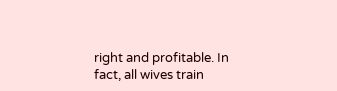right and profitable. In fact, all wives train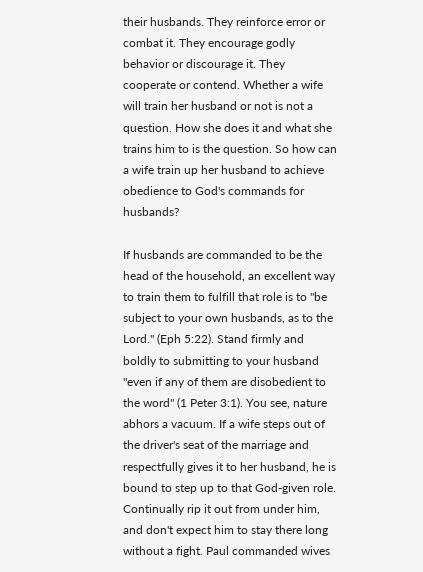their husbands. They reinforce error or combat it. They encourage godly behavior or discourage it. They cooperate or contend. Whether a wife will train her husband or not is not a question. How she does it and what she trains him to is the question. So how can a wife train up her husband to achieve obedience to God's commands for husbands?

If husbands are commanded to be the head of the household, an excellent way to train them to fulfill that role is to "be subject to your own husbands, as to the Lord." (Eph 5:22). Stand firmly and boldly to submitting to your husband "even if any of them are disobedient to the word" (1 Peter 3:1). You see, nature abhors a vacuum. If a wife steps out of the driver's seat of the marriage and respectfully gives it to her husband, he is bound to step up to that God-given role. Continually rip it out from under him, and don't expect him to stay there long without a fight. Paul commanded wives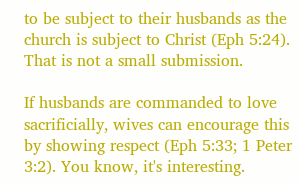to be subject to their husbands as the church is subject to Christ (Eph 5:24). That is not a small submission.

If husbands are commanded to love sacrificially, wives can encourage this by showing respect (Eph 5:33; 1 Peter 3:2). You know, it's interesting.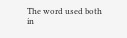The word used both in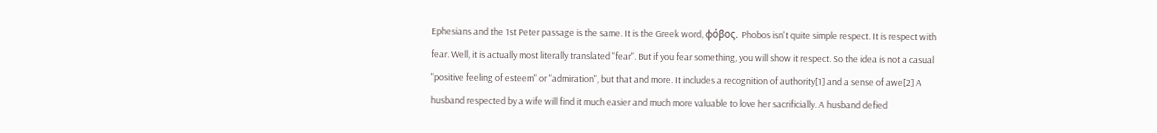Ephesians and the 1st Peter passage is the same. It is the Greek word, φόβος. Phobos isn't quite simple respect. It is respect with fear. Well, it is actually most literally translated "fear". But if you fear something, you will show it respect. So the idea is not a casual "positive feeling of esteem" or "admiration", but that and more. It includes a recognition of authority[1] and a sense of awe[2] A husband respected by a wife will find it much easier and much more valuable to love her sacrificially. A husband defied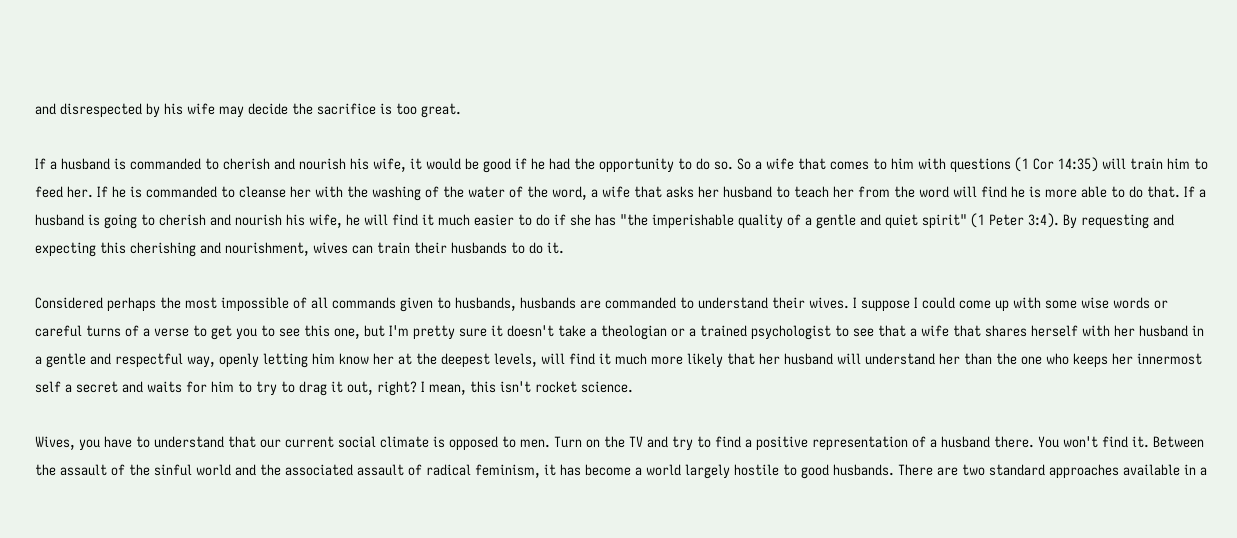and disrespected by his wife may decide the sacrifice is too great.

If a husband is commanded to cherish and nourish his wife, it would be good if he had the opportunity to do so. So a wife that comes to him with questions (1 Cor 14:35) will train him to feed her. If he is commanded to cleanse her with the washing of the water of the word, a wife that asks her husband to teach her from the word will find he is more able to do that. If a husband is going to cherish and nourish his wife, he will find it much easier to do if she has "the imperishable quality of a gentle and quiet spirit" (1 Peter 3:4). By requesting and expecting this cherishing and nourishment, wives can train their husbands to do it.

Considered perhaps the most impossible of all commands given to husbands, husbands are commanded to understand their wives. I suppose I could come up with some wise words or careful turns of a verse to get you to see this one, but I'm pretty sure it doesn't take a theologian or a trained psychologist to see that a wife that shares herself with her husband in a gentle and respectful way, openly letting him know her at the deepest levels, will find it much more likely that her husband will understand her than the one who keeps her innermost self a secret and waits for him to try to drag it out, right? I mean, this isn't rocket science.

Wives, you have to understand that our current social climate is opposed to men. Turn on the TV and try to find a positive representation of a husband there. You won't find it. Between the assault of the sinful world and the associated assault of radical feminism, it has become a world largely hostile to good husbands. There are two standard approaches available in a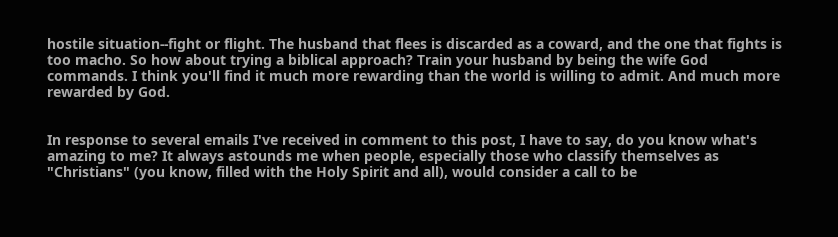hostile situation--fight or flight. The husband that flees is discarded as a coward, and the one that fights is too macho. So how about trying a biblical approach? Train your husband by being the wife God commands. I think you'll find it much more rewarding than the world is willing to admit. And much more rewarded by God.


In response to several emails I've received in comment to this post, I have to say, do you know what's amazing to me? It always astounds me when people, especially those who classify themselves as "Christians" (you know, filled with the Holy Spirit and all), would consider a call to be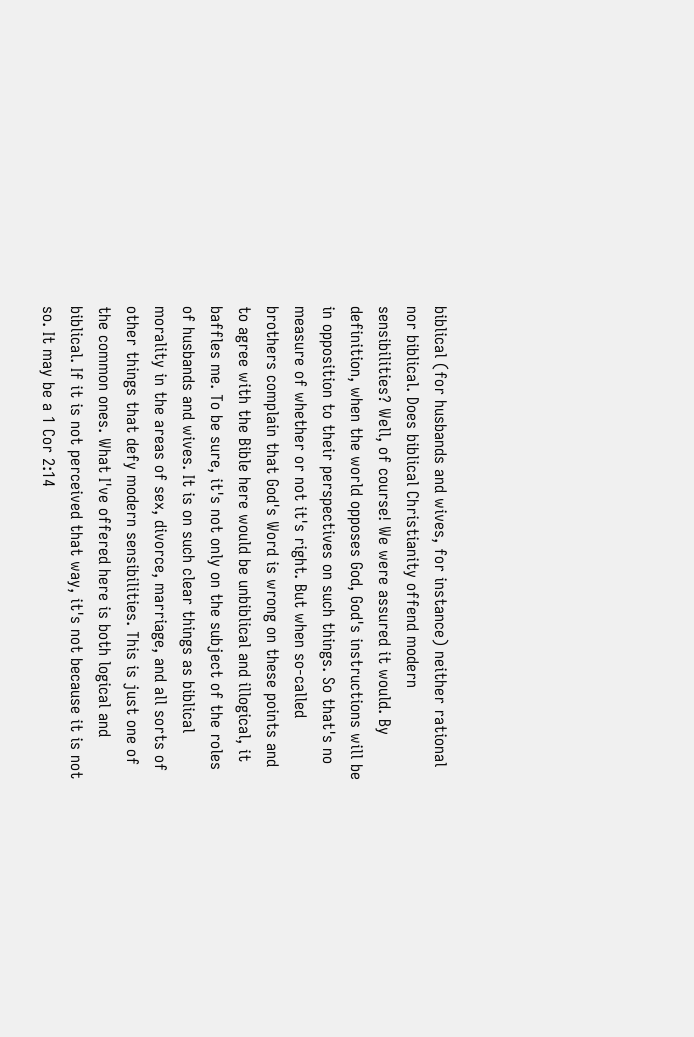biblical (for husbands and wives, for instance) neither rational nor biblical. Does biblical Christianity offend modern sensibilities? Well, of course! We were assured it would. By definition, when the world opposes God, God's instructions will be in opposition to their perspectives on such things. So that's no measure of whether or not it's right. But when so-called brothers complain that God's Word is wrong on these points and to agree with the Bible here would be unbiblical and illogical, it baffles me. To be sure, it's not only on the subject of the roles of husbands and wives. It is on such clear things as biblical morality in the areas of sex, divorce, marriage, and all sorts of other things that defy modern sensibilities. This is just one of the common ones. What I've offered here is both logical and biblical. If it is not perceived that way, it's not because it is not so. It may be a 1 Cor 2:14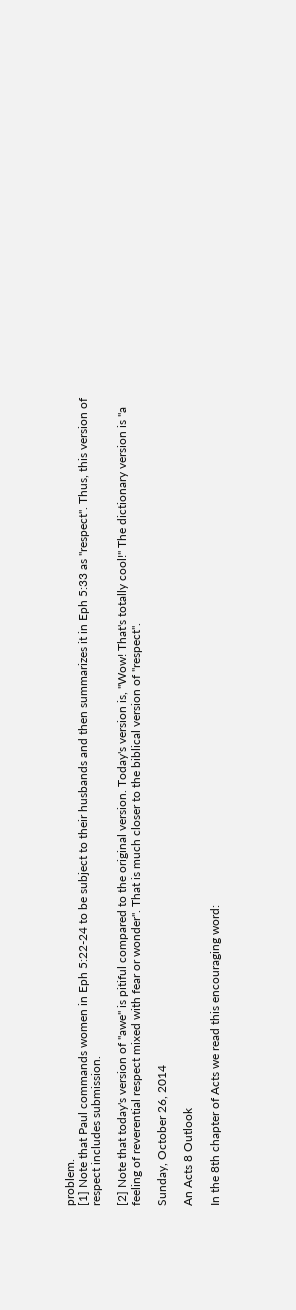problem.
[1] Note that Paul commands women in Eph 5:22-24 to be subject to their husbands and then summarizes it in Eph 5:33 as "respect". Thus, this version of respect includes submission.

[2] Note that today's version of "awe" is pitiful compared to the original version. Today's version is, "Wow! That's totally cool!" The dictionary version is "a feeling of reverential respect mixed with fear or wonder". That is much closer to the biblical version of "respect".

Sunday, October 26, 2014

An Acts 8 Outlook

In the 8th chapter of Acts we read this encouraging word: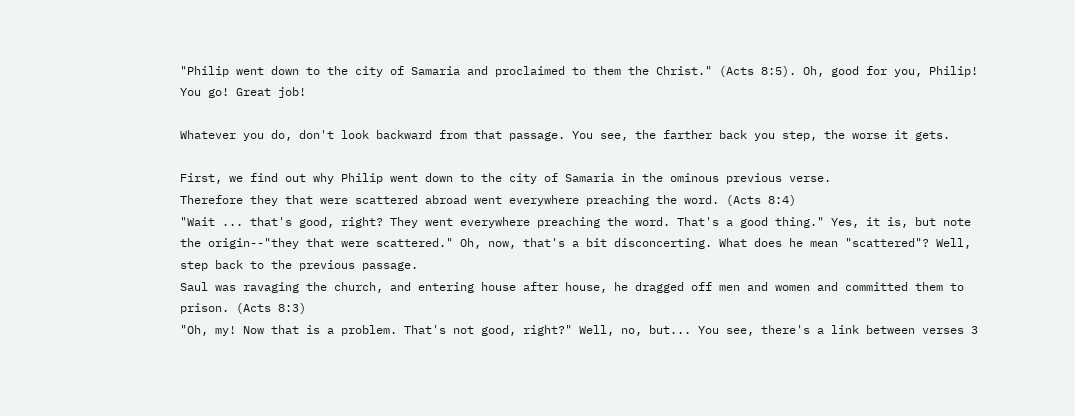"Philip went down to the city of Samaria and proclaimed to them the Christ." (Acts 8:5). Oh, good for you, Philip! You go! Great job!

Whatever you do, don't look backward from that passage. You see, the farther back you step, the worse it gets.

First, we find out why Philip went down to the city of Samaria in the ominous previous verse.
Therefore they that were scattered abroad went everywhere preaching the word. (Acts 8:4)
"Wait ... that's good, right? They went everywhere preaching the word. That's a good thing." Yes, it is, but note the origin--"they that were scattered." Oh, now, that's a bit disconcerting. What does he mean "scattered"? Well, step back to the previous passage.
Saul was ravaging the church, and entering house after house, he dragged off men and women and committed them to prison. (Acts 8:3)
"Oh, my! Now that is a problem. That's not good, right?" Well, no, but... You see, there's a link between verses 3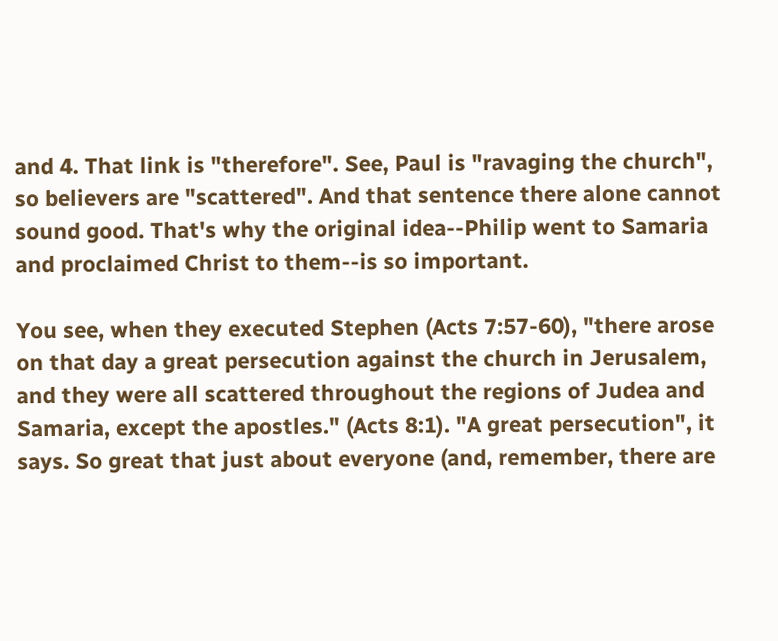and 4. That link is "therefore". See, Paul is "ravaging the church", so believers are "scattered". And that sentence there alone cannot sound good. That's why the original idea--Philip went to Samaria and proclaimed Christ to them--is so important.

You see, when they executed Stephen (Acts 7:57-60), "there arose on that day a great persecution against the church in Jerusalem, and they were all scattered throughout the regions of Judea and Samaria, except the apostles." (Acts 8:1). "A great persecution", it says. So great that just about everyone (and, remember, there are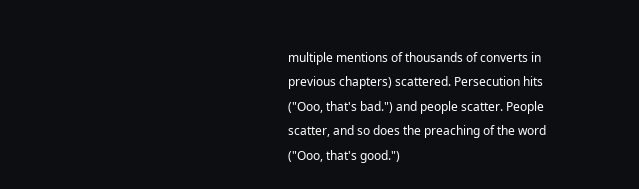multiple mentions of thousands of converts in previous chapters) scattered. Persecution hits ("Ooo, that's bad.") and people scatter. People scatter, and so does the preaching of the word ("Ooo, that's good.")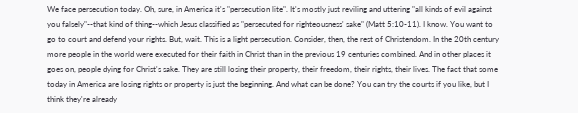We face persecution today. Oh, sure, in America it's "persecution lite". It's mostly just reviling and uttering "all kinds of evil against you falsely"--that kind of thing--which Jesus classified as "persecuted for righteousness' sake" (Matt 5:10-11). I know. You want to go to court and defend your rights. But, wait. This is a light persecution. Consider, then, the rest of Christendom. In the 20th century more people in the world were executed for their faith in Christ than in the previous 19 centuries combined. And in other places it goes on, people dying for Christ's sake. They are still losing their property, their freedom, their rights, their lives. The fact that some today in America are losing rights or property is just the beginning. And what can be done? You can try the courts if you like, but I think they're already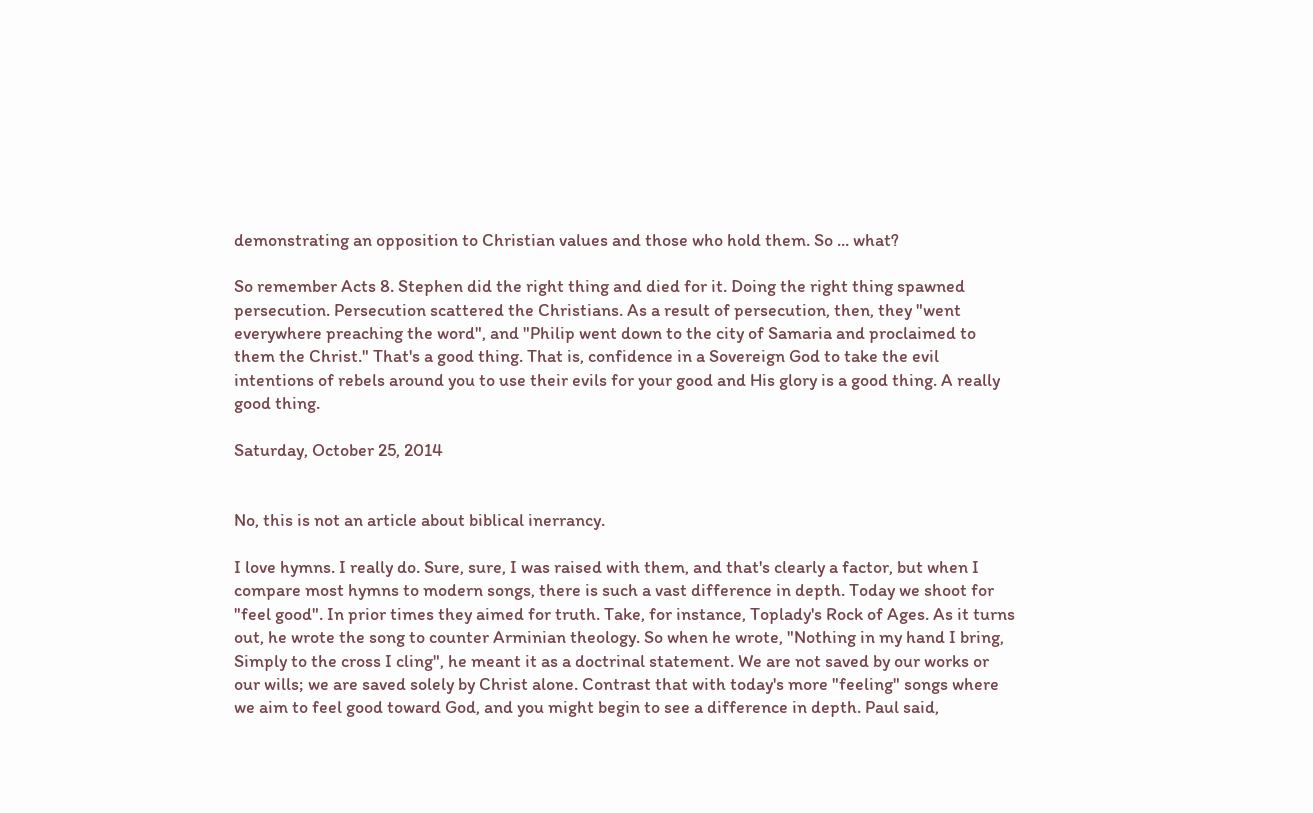demonstrating an opposition to Christian values and those who hold them. So ... what?

So remember Acts 8. Stephen did the right thing and died for it. Doing the right thing spawned persecution. Persecution scattered the Christians. As a result of persecution, then, they "went everywhere preaching the word", and "Philip went down to the city of Samaria and proclaimed to them the Christ." That's a good thing. That is, confidence in a Sovereign God to take the evil intentions of rebels around you to use their evils for your good and His glory is a good thing. A really good thing.

Saturday, October 25, 2014


No, this is not an article about biblical inerrancy.

I love hymns. I really do. Sure, sure, I was raised with them, and that's clearly a factor, but when I compare most hymns to modern songs, there is such a vast difference in depth. Today we shoot for "feel good". In prior times they aimed for truth. Take, for instance, Toplady's Rock of Ages. As it turns out, he wrote the song to counter Arminian theology. So when he wrote, "Nothing in my hand I bring, Simply to the cross I cling", he meant it as a doctrinal statement. We are not saved by our works or our wills; we are saved solely by Christ alone. Contrast that with today's more "feeling" songs where we aim to feel good toward God, and you might begin to see a difference in depth. Paul said,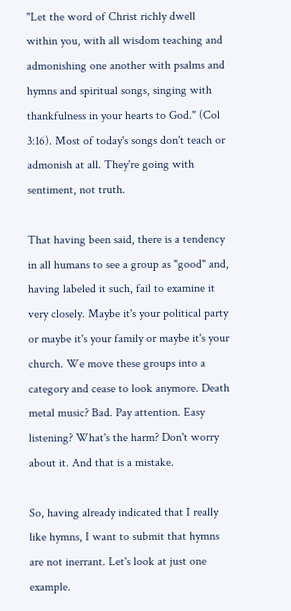"Let the word of Christ richly dwell within you, with all wisdom teaching and admonishing one another with psalms and hymns and spiritual songs, singing with thankfulness in your hearts to God." (Col 3:16). Most of today's songs don't teach or admonish at all. They're going with sentiment, not truth.

That having been said, there is a tendency in all humans to see a group as "good" and, having labeled it such, fail to examine it very closely. Maybe it's your political party or maybe it's your family or maybe it's your church. We move these groups into a category and cease to look anymore. Death metal music? Bad. Pay attention. Easy listening? What's the harm? Don't worry about it. And that is a mistake.

So, having already indicated that I really like hymns, I want to submit that hymns are not inerrant. Let's look at just one example.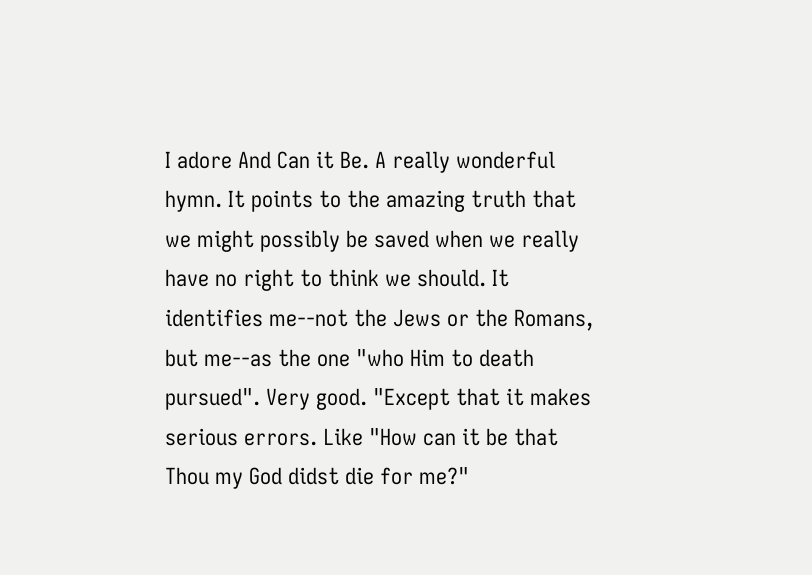I adore And Can it Be. A really wonderful hymn. It points to the amazing truth that we might possibly be saved when we really have no right to think we should. It identifies me--not the Jews or the Romans, but me--as the one "who Him to death pursued". Very good. "Except that it makes serious errors. Like "How can it be that Thou my God didst die for me?"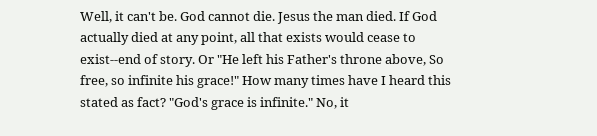Well, it can't be. God cannot die. Jesus the man died. If God actually died at any point, all that exists would cease to exist--end of story. Or "He left his Father's throne above, So free, so infinite his grace!" How many times have I heard this stated as fact? "God's grace is infinite." No, it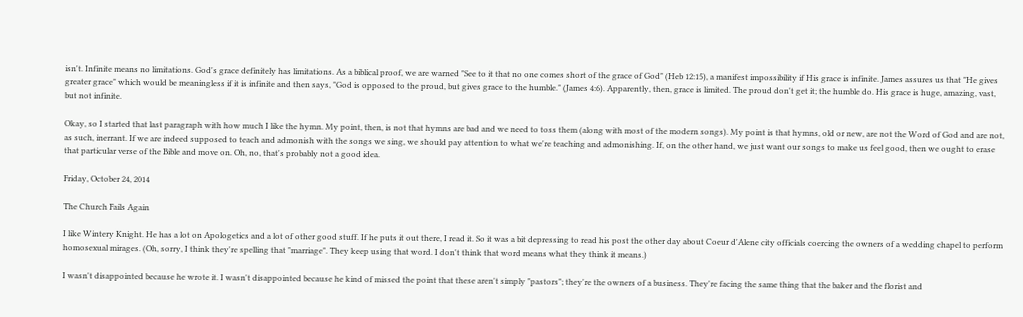isn't. Infinite means no limitations. God's grace definitely has limitations. As a biblical proof, we are warned "See to it that no one comes short of the grace of God" (Heb 12:15), a manifest impossibility if His grace is infinite. James assures us that "He gives greater grace" which would be meaningless if it is infinite and then says, "God is opposed to the proud, but gives grace to the humble." (James 4:6). Apparently, then, grace is limited. The proud don't get it; the humble do. His grace is huge, amazing, vast, but not infinite.

Okay, so I started that last paragraph with how much I like the hymn. My point, then, is not that hymns are bad and we need to toss them (along with most of the modern songs). My point is that hymns, old or new, are not the Word of God and are not, as such, inerrant. If we are indeed supposed to teach and admonish with the songs we sing, we should pay attention to what we're teaching and admonishing. If, on the other hand, we just want our songs to make us feel good, then we ought to erase that particular verse of the Bible and move on. Oh, no, that's probably not a good idea.

Friday, October 24, 2014

The Church Fails Again

I like Wintery Knight. He has a lot on Apologetics and a lot of other good stuff. If he puts it out there, I read it. So it was a bit depressing to read his post the other day about Coeur d'Alene city officials coercing the owners of a wedding chapel to perform homosexual mirages. (Oh, sorry, I think they're spelling that "marriage". They keep using that word. I don't think that word means what they think it means.)

I wasn't disappointed because he wrote it. I wasn't disappointed because he kind of missed the point that these aren't simply "pastors"; they're the owners of a business. They're facing the same thing that the baker and the florist and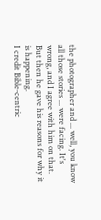the photographer and ... well, you know all those stories ... were facing. It's wrong, and I agree with him on that. But then he gave his reasons for why it is happening.
I credit Bible-centric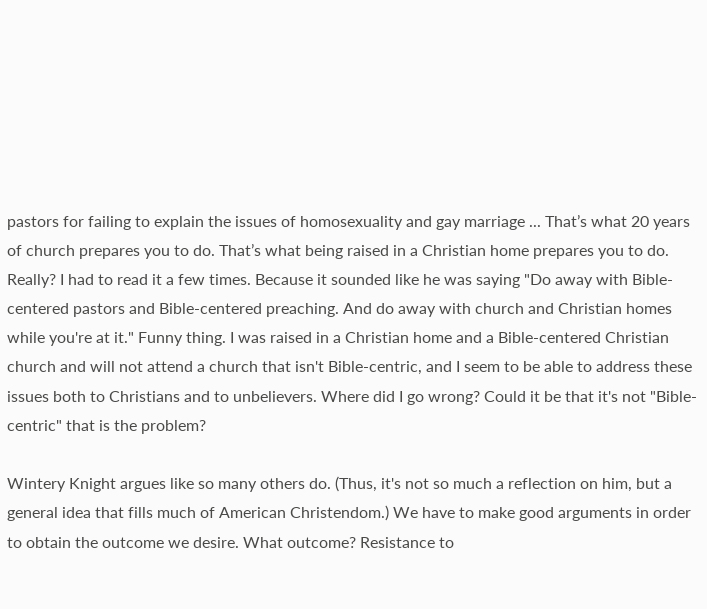pastors for failing to explain the issues of homosexuality and gay marriage ... That’s what 20 years of church prepares you to do. That’s what being raised in a Christian home prepares you to do.
Really? I had to read it a few times. Because it sounded like he was saying "Do away with Bible-centered pastors and Bible-centered preaching. And do away with church and Christian homes while you're at it." Funny thing. I was raised in a Christian home and a Bible-centered Christian church and will not attend a church that isn't Bible-centric, and I seem to be able to address these issues both to Christians and to unbelievers. Where did I go wrong? Could it be that it's not "Bible-centric" that is the problem?

Wintery Knight argues like so many others do. (Thus, it's not so much a reflection on him, but a general idea that fills much of American Christendom.) We have to make good arguments in order to obtain the outcome we desire. What outcome? Resistance to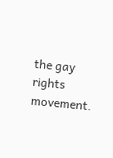the gay rights movement.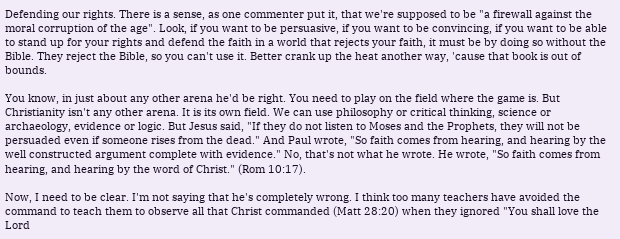Defending our rights. There is a sense, as one commenter put it, that we're supposed to be "a firewall against the moral corruption of the age". Look, if you want to be persuasive, if you want to be convincing, if you want to be able to stand up for your rights and defend the faith in a world that rejects your faith, it must be by doing so without the Bible. They reject the Bible, so you can't use it. Better crank up the heat another way, 'cause that book is out of bounds.

You know, in just about any other arena he'd be right. You need to play on the field where the game is. But Christianity isn't any other arena. It is its own field. We can use philosophy or critical thinking, science or archaeology, evidence or logic. But Jesus said, "If they do not listen to Moses and the Prophets, they will not be persuaded even if someone rises from the dead." And Paul wrote, "So faith comes from hearing, and hearing by the well constructed argument complete with evidence." No, that's not what he wrote. He wrote, "So faith comes from hearing, and hearing by the word of Christ." (Rom 10:17).

Now, I need to be clear. I'm not saying that he's completely wrong. I think too many teachers have avoided the command to teach them to observe all that Christ commanded (Matt 28:20) when they ignored "You shall love the Lord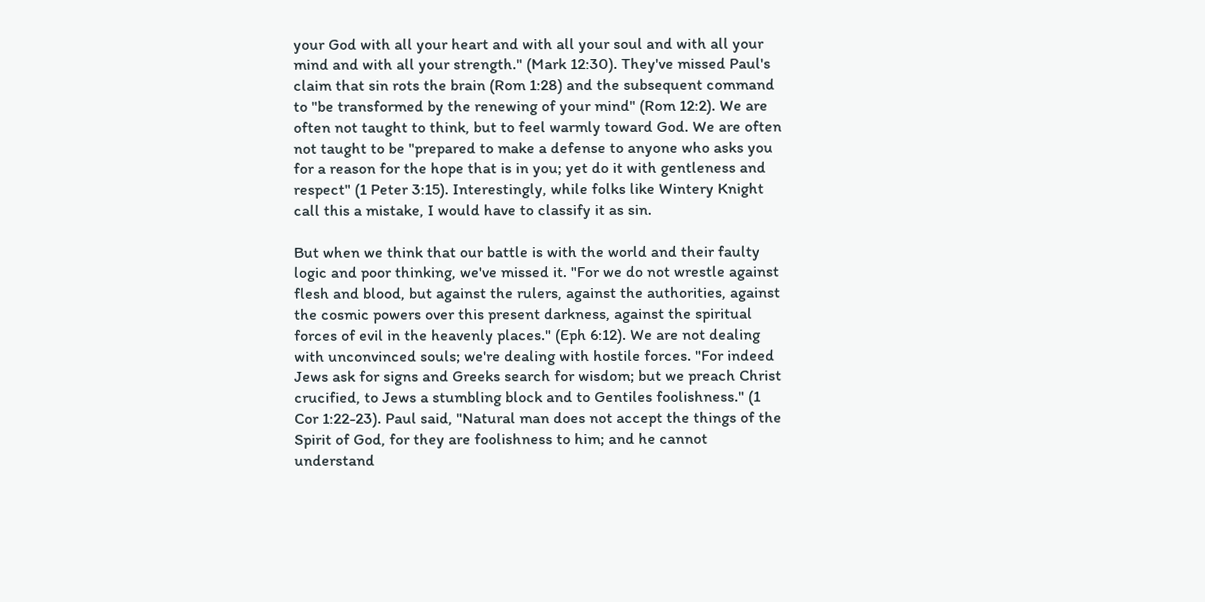your God with all your heart and with all your soul and with all your mind and with all your strength." (Mark 12:30). They've missed Paul's claim that sin rots the brain (Rom 1:28) and the subsequent command to "be transformed by the renewing of your mind" (Rom 12:2). We are often not taught to think, but to feel warmly toward God. We are often not taught to be "prepared to make a defense to anyone who asks you for a reason for the hope that is in you; yet do it with gentleness and respect" (1 Peter 3:15). Interestingly, while folks like Wintery Knight call this a mistake, I would have to classify it as sin.

But when we think that our battle is with the world and their faulty logic and poor thinking, we've missed it. "For we do not wrestle against flesh and blood, but against the rulers, against the authorities, against the cosmic powers over this present darkness, against the spiritual forces of evil in the heavenly places." (Eph 6:12). We are not dealing with unconvinced souls; we're dealing with hostile forces. "For indeed Jews ask for signs and Greeks search for wisdom; but we preach Christ crucified, to Jews a stumbling block and to Gentiles foolishness." (1 Cor 1:22-23). Paul said, "Natural man does not accept the things of the Spirit of God, for they are foolishness to him; and he cannot understand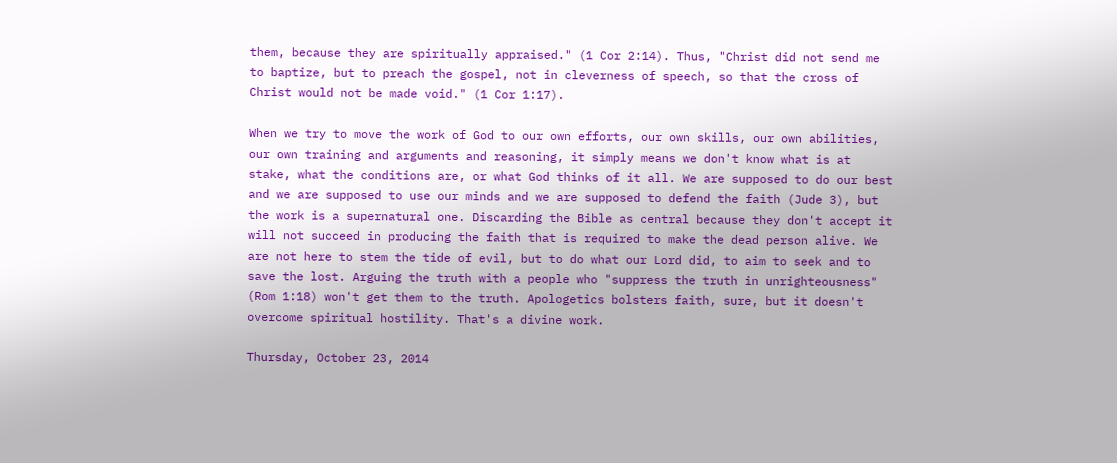them, because they are spiritually appraised." (1 Cor 2:14). Thus, "Christ did not send me to baptize, but to preach the gospel, not in cleverness of speech, so that the cross of Christ would not be made void." (1 Cor 1:17).

When we try to move the work of God to our own efforts, our own skills, our own abilities, our own training and arguments and reasoning, it simply means we don't know what is at stake, what the conditions are, or what God thinks of it all. We are supposed to do our best and we are supposed to use our minds and we are supposed to defend the faith (Jude 3), but the work is a supernatural one. Discarding the Bible as central because they don't accept it will not succeed in producing the faith that is required to make the dead person alive. We are not here to stem the tide of evil, but to do what our Lord did, to aim to seek and to save the lost. Arguing the truth with a people who "suppress the truth in unrighteousness" (Rom 1:18) won't get them to the truth. Apologetics bolsters faith, sure, but it doesn't overcome spiritual hostility. That's a divine work.

Thursday, October 23, 2014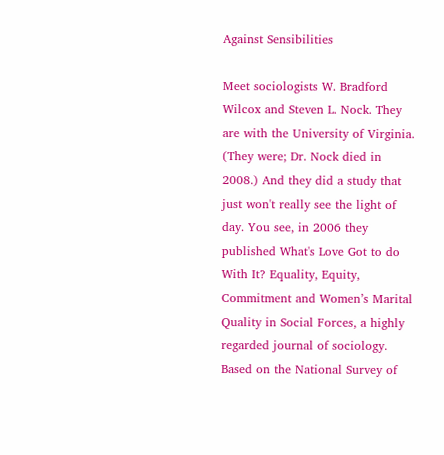Against Sensibilities

Meet sociologists W. Bradford Wilcox and Steven L. Nock. They are with the University of Virginia. (They were; Dr. Nock died in 2008.) And they did a study that just won't really see the light of day. You see, in 2006 they published What's Love Got to do With It? Equality, Equity, Commitment and Women’s Marital Quality in Social Forces, a highly regarded journal of sociology. Based on the National Survey of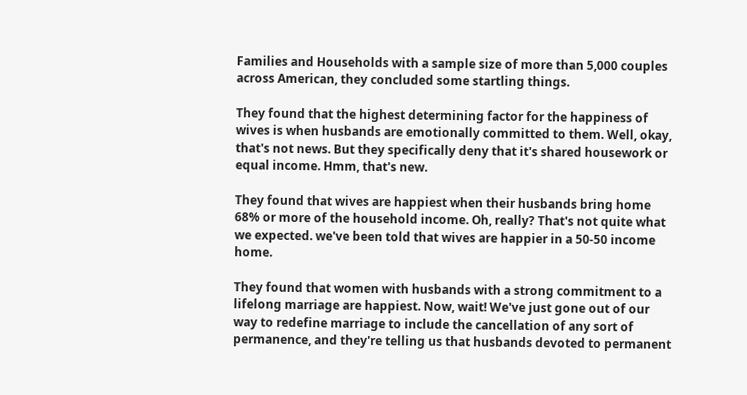Families and Households with a sample size of more than 5,000 couples across American, they concluded some startling things.

They found that the highest determining factor for the happiness of wives is when husbands are emotionally committed to them. Well, okay, that's not news. But they specifically deny that it's shared housework or equal income. Hmm, that's new.

They found that wives are happiest when their husbands bring home 68% or more of the household income. Oh, really? That's not quite what we expected. we've been told that wives are happier in a 50-50 income home.

They found that women with husbands with a strong commitment to a lifelong marriage are happiest. Now, wait! We've just gone out of our way to redefine marriage to include the cancellation of any sort of permanence, and they're telling us that husbands devoted to permanent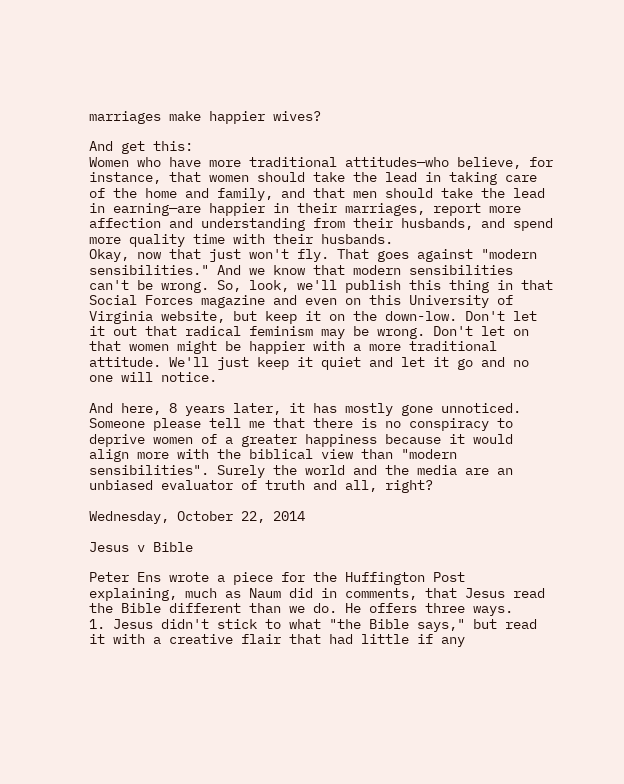marriages make happier wives?

And get this:
Women who have more traditional attitudes—who believe, for instance, that women should take the lead in taking care of the home and family, and that men should take the lead in earning—are happier in their marriages, report more affection and understanding from their husbands, and spend more quality time with their husbands.
Okay, now that just won't fly. That goes against "modern sensibilities." And we know that modern sensibilities can't be wrong. So, look, we'll publish this thing in that Social Forces magazine and even on this University of Virginia website, but keep it on the down-low. Don't let it out that radical feminism may be wrong. Don't let on that women might be happier with a more traditional attitude. We'll just keep it quiet and let it go and no one will notice.

And here, 8 years later, it has mostly gone unnoticed. Someone please tell me that there is no conspiracy to deprive women of a greater happiness because it would align more with the biblical view than "modern sensibilities". Surely the world and the media are an unbiased evaluator of truth and all, right?

Wednesday, October 22, 2014

Jesus v Bible

Peter Ens wrote a piece for the Huffington Post explaining, much as Naum did in comments, that Jesus read the Bible different than we do. He offers three ways.
1. Jesus didn't stick to what "the Bible says," but read it with a creative flair that had little if any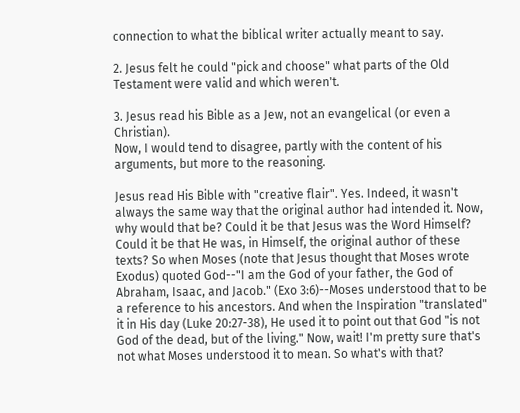connection to what the biblical writer actually meant to say.

2. Jesus felt he could "pick and choose" what parts of the Old Testament were valid and which weren't.

3. Jesus read his Bible as a Jew, not an evangelical (or even a Christian).
Now, I would tend to disagree, partly with the content of his arguments, but more to the reasoning.

Jesus read His Bible with "creative flair". Yes. Indeed, it wasn't always the same way that the original author had intended it. Now, why would that be? Could it be that Jesus was the Word Himself? Could it be that He was, in Himself, the original author of these texts? So when Moses (note that Jesus thought that Moses wrote Exodus) quoted God--"I am the God of your father, the God of Abraham, Isaac, and Jacob." (Exo 3:6)--Moses understood that to be a reference to his ancestors. And when the Inspiration "translated" it in His day (Luke 20:27-38), He used it to point out that God "is not God of the dead, but of the living." Now, wait! I'm pretty sure that's not what Moses understood it to mean. So what's with that?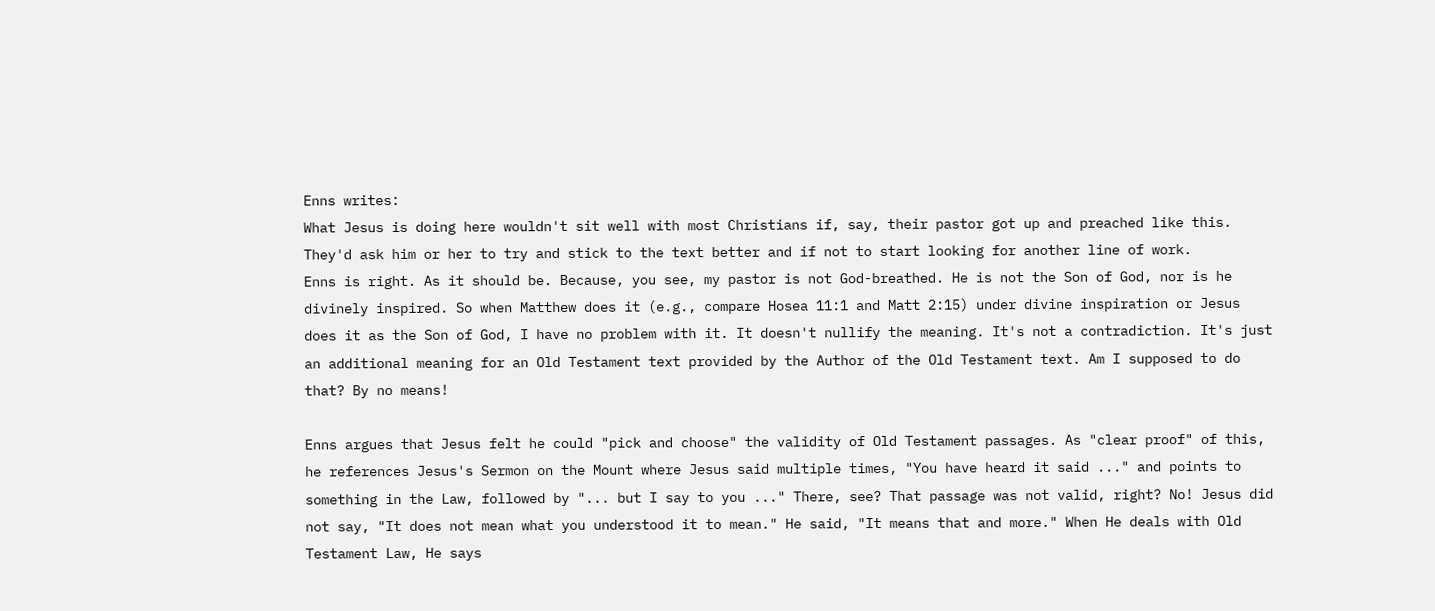Enns writes:
What Jesus is doing here wouldn't sit well with most Christians if, say, their pastor got up and preached like this. They'd ask him or her to try and stick to the text better and if not to start looking for another line of work.
Enns is right. As it should be. Because, you see, my pastor is not God-breathed. He is not the Son of God, nor is he divinely inspired. So when Matthew does it (e.g., compare Hosea 11:1 and Matt 2:15) under divine inspiration or Jesus does it as the Son of God, I have no problem with it. It doesn't nullify the meaning. It's not a contradiction. It's just an additional meaning for an Old Testament text provided by the Author of the Old Testament text. Am I supposed to do that? By no means!

Enns argues that Jesus felt he could "pick and choose" the validity of Old Testament passages. As "clear proof" of this, he references Jesus's Sermon on the Mount where Jesus said multiple times, "You have heard it said ..." and points to something in the Law, followed by "... but I say to you ..." There, see? That passage was not valid, right? No! Jesus did not say, "It does not mean what you understood it to mean." He said, "It means that and more." When He deals with Old Testament Law, He says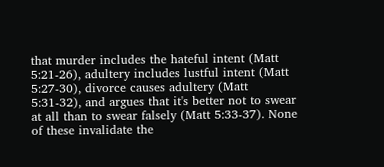that murder includes the hateful intent (Matt 5:21-26), adultery includes lustful intent (Matt 5:27-30), divorce causes adultery (Matt 5:31-32), and argues that it's better not to swear at all than to swear falsely (Matt 5:33-37). None of these invalidate the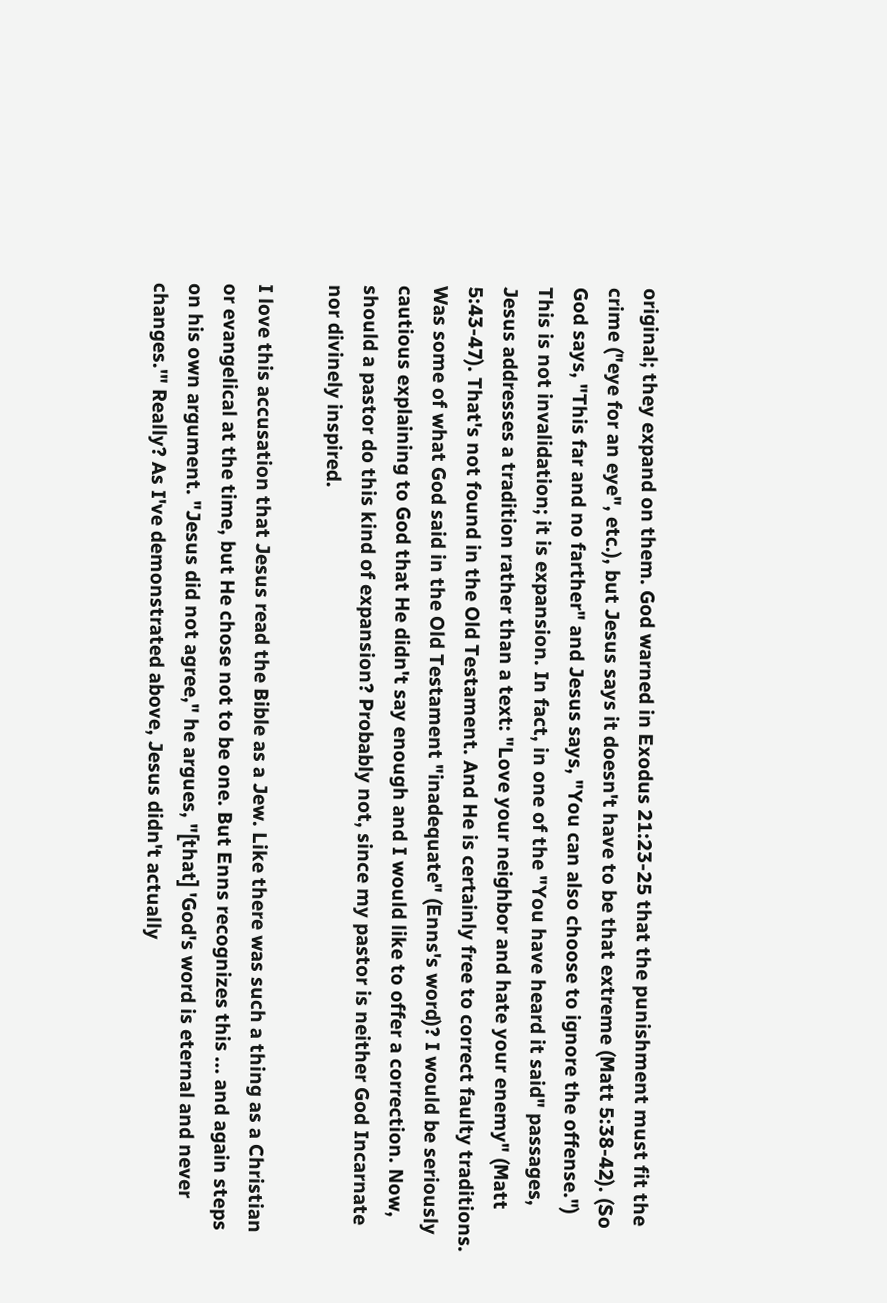original; they expand on them. God warned in Exodus 21:23-25 that the punishment must fit the crime ("eye for an eye", etc.), but Jesus says it doesn't have to be that extreme (Matt 5:38-42). (So God says, "This far and no farther" and Jesus says, "You can also choose to ignore the offense.") This is not invalidation; it is expansion. In fact, in one of the "You have heard it said" passages, Jesus addresses a tradition rather than a text: "Love your neighbor and hate your enemy" (Matt 5:43-47). That's not found in the Old Testament. And He is certainly free to correct faulty traditions. Was some of what God said in the Old Testament "inadequate" (Enns's word)? I would be seriously cautious explaining to God that He didn't say enough and I would like to offer a correction. Now, should a pastor do this kind of expansion? Probably not, since my pastor is neither God Incarnate nor divinely inspired.

I love this accusation that Jesus read the Bible as a Jew. Like there was such a thing as a Christian or evangelical at the time, but He chose not to be one. But Enns recognizes this ... and again steps on his own argument. "Jesus did not agree," he argues, "[that] 'God's word is eternal and never changes.'" Really? As I've demonstrated above, Jesus didn't actually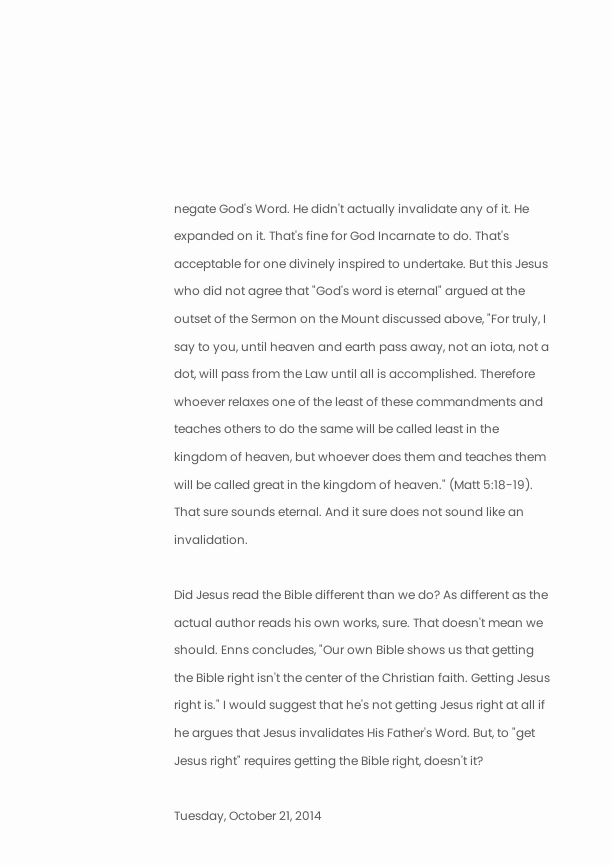negate God's Word. He didn't actually invalidate any of it. He expanded on it. That's fine for God Incarnate to do. That's acceptable for one divinely inspired to undertake. But this Jesus who did not agree that "God's word is eternal" argued at the outset of the Sermon on the Mount discussed above, "For truly, I say to you, until heaven and earth pass away, not an iota, not a dot, will pass from the Law until all is accomplished. Therefore whoever relaxes one of the least of these commandments and teaches others to do the same will be called least in the kingdom of heaven, but whoever does them and teaches them will be called great in the kingdom of heaven." (Matt 5:18-19). That sure sounds eternal. And it sure does not sound like an invalidation.

Did Jesus read the Bible different than we do? As different as the actual author reads his own works, sure. That doesn't mean we should. Enns concludes, "Our own Bible shows us that getting the Bible right isn't the center of the Christian faith. Getting Jesus right is." I would suggest that he's not getting Jesus right at all if he argues that Jesus invalidates His Father's Word. But, to "get Jesus right" requires getting the Bible right, doesn't it?

Tuesday, October 21, 2014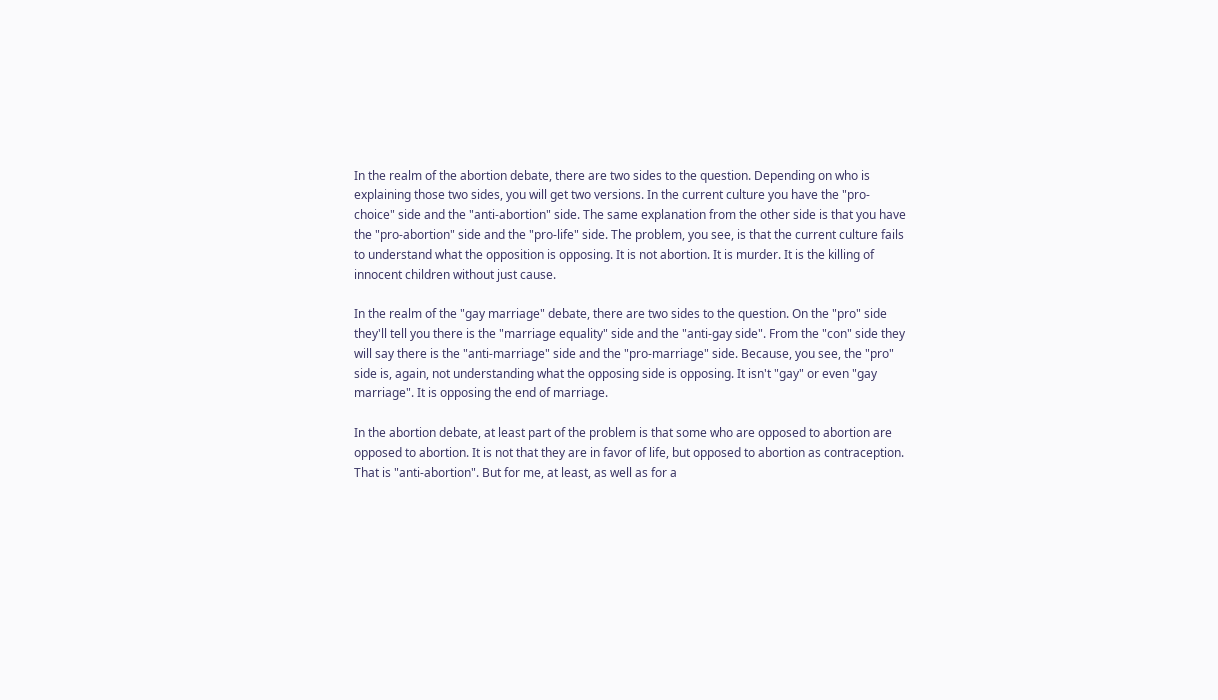In the realm of the abortion debate, there are two sides to the question. Depending on who is explaining those two sides, you will get two versions. In the current culture you have the "pro-choice" side and the "anti-abortion" side. The same explanation from the other side is that you have the "pro-abortion" side and the "pro-life" side. The problem, you see, is that the current culture fails to understand what the opposition is opposing. It is not abortion. It is murder. It is the killing of innocent children without just cause.

In the realm of the "gay marriage" debate, there are two sides to the question. On the "pro" side they'll tell you there is the "marriage equality" side and the "anti-gay side". From the "con" side they will say there is the "anti-marriage" side and the "pro-marriage" side. Because, you see, the "pro" side is, again, not understanding what the opposing side is opposing. It isn't "gay" or even "gay marriage". It is opposing the end of marriage.

In the abortion debate, at least part of the problem is that some who are opposed to abortion are opposed to abortion. It is not that they are in favor of life, but opposed to abortion as contraception. That is "anti-abortion". But for me, at least, as well as for a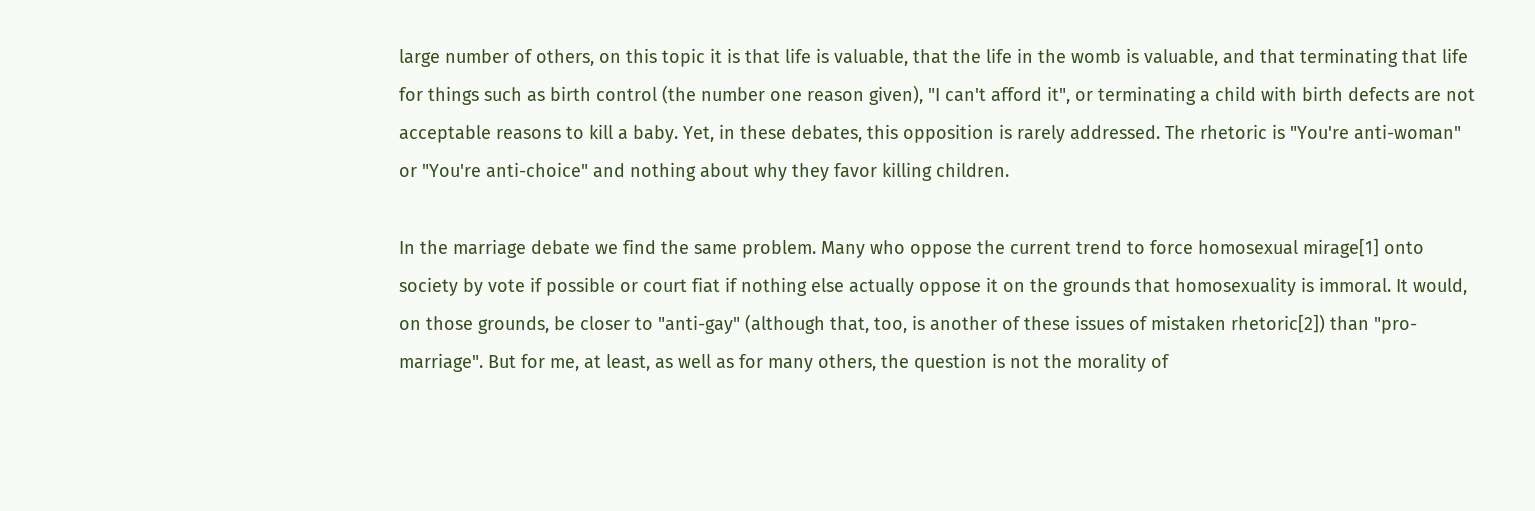large number of others, on this topic it is that life is valuable, that the life in the womb is valuable, and that terminating that life for things such as birth control (the number one reason given), "I can't afford it", or terminating a child with birth defects are not acceptable reasons to kill a baby. Yet, in these debates, this opposition is rarely addressed. The rhetoric is "You're anti-woman" or "You're anti-choice" and nothing about why they favor killing children.

In the marriage debate we find the same problem. Many who oppose the current trend to force homosexual mirage[1] onto society by vote if possible or court fiat if nothing else actually oppose it on the grounds that homosexuality is immoral. It would, on those grounds, be closer to "anti-gay" (although that, too, is another of these issues of mistaken rhetoric[2]) than "pro-marriage". But for me, at least, as well as for many others, the question is not the morality of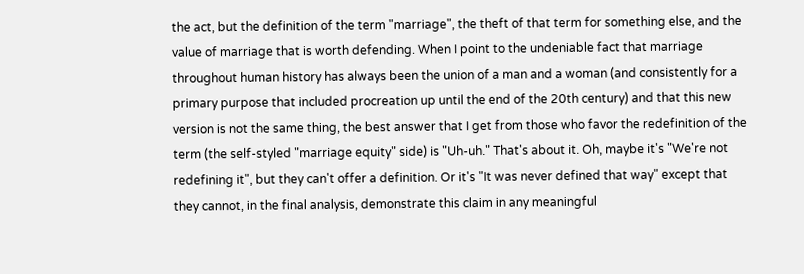the act, but the definition of the term "marriage", the theft of that term for something else, and the value of marriage that is worth defending. When I point to the undeniable fact that marriage throughout human history has always been the union of a man and a woman (and consistently for a primary purpose that included procreation up until the end of the 20th century) and that this new version is not the same thing, the best answer that I get from those who favor the redefinition of the term (the self-styled "marriage equity" side) is "Uh-uh." That's about it. Oh, maybe it's "We're not redefining it", but they can't offer a definition. Or it's "It was never defined that way" except that they cannot, in the final analysis, demonstrate this claim in any meaningful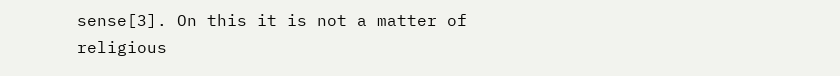sense[3]. On this it is not a matter of religious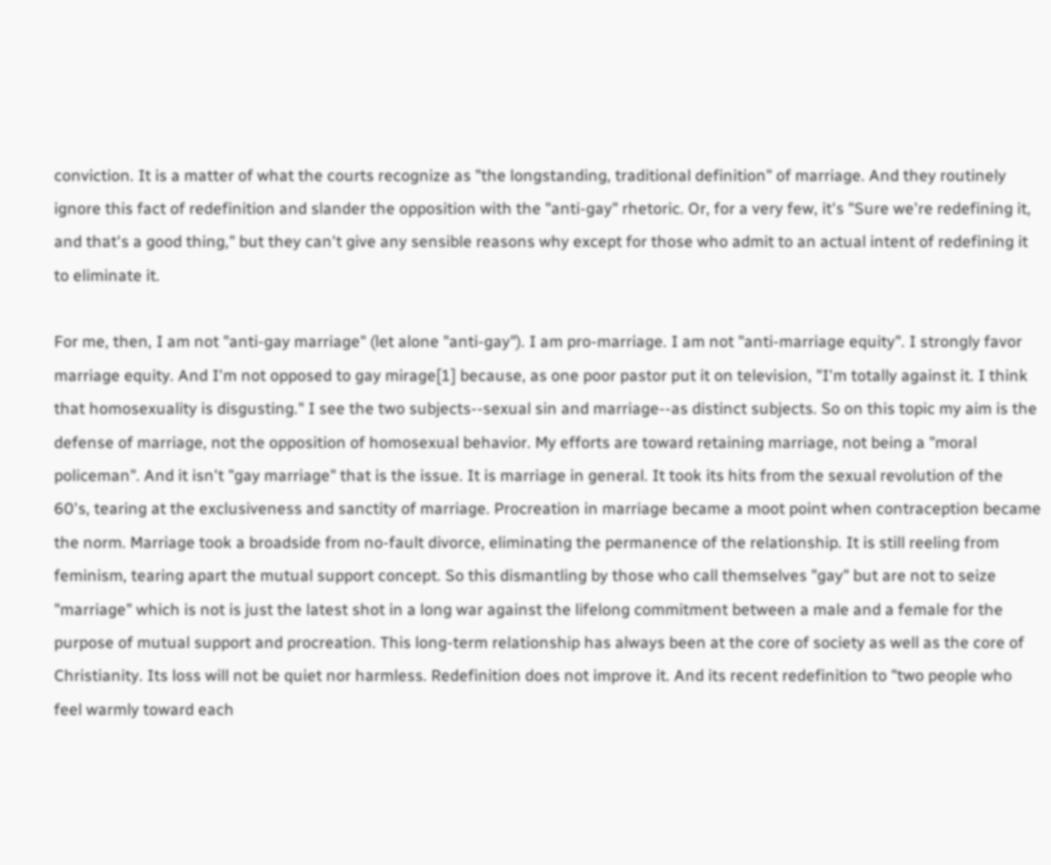conviction. It is a matter of what the courts recognize as "the longstanding, traditional definition" of marriage. And they routinely ignore this fact of redefinition and slander the opposition with the "anti-gay" rhetoric. Or, for a very few, it's "Sure we're redefining it, and that's a good thing," but they can't give any sensible reasons why except for those who admit to an actual intent of redefining it to eliminate it.

For me, then, I am not "anti-gay marriage" (let alone "anti-gay"). I am pro-marriage. I am not "anti-marriage equity". I strongly favor marriage equity. And I'm not opposed to gay mirage[1] because, as one poor pastor put it on television, "I'm totally against it. I think that homosexuality is disgusting." I see the two subjects--sexual sin and marriage--as distinct subjects. So on this topic my aim is the defense of marriage, not the opposition of homosexual behavior. My efforts are toward retaining marriage, not being a "moral policeman". And it isn't "gay marriage" that is the issue. It is marriage in general. It took its hits from the sexual revolution of the 60's, tearing at the exclusiveness and sanctity of marriage. Procreation in marriage became a moot point when contraception became the norm. Marriage took a broadside from no-fault divorce, eliminating the permanence of the relationship. It is still reeling from feminism, tearing apart the mutual support concept. So this dismantling by those who call themselves "gay" but are not to seize "marriage" which is not is just the latest shot in a long war against the lifelong commitment between a male and a female for the purpose of mutual support and procreation. This long-term relationship has always been at the core of society as well as the core of Christianity. Its loss will not be quiet nor harmless. Redefinition does not improve it. And its recent redefinition to "two people who feel warmly toward each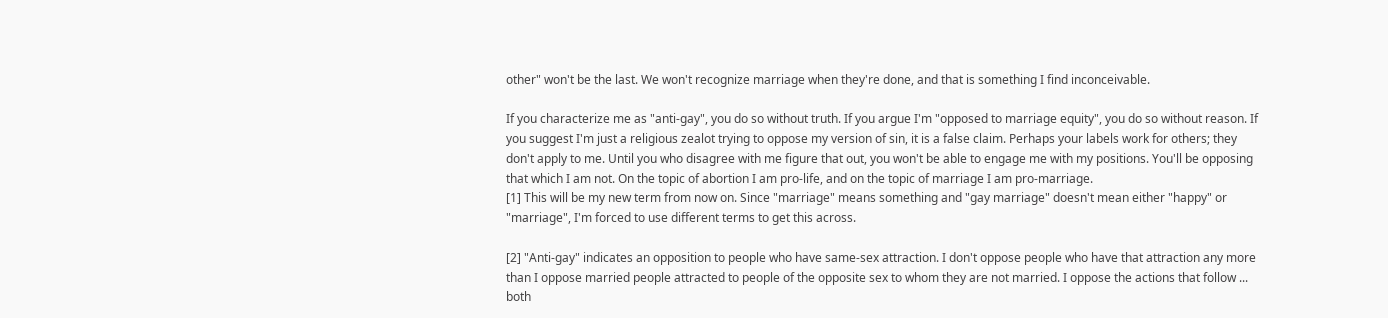other" won't be the last. We won't recognize marriage when they're done, and that is something I find inconceivable.

If you characterize me as "anti-gay", you do so without truth. If you argue I'm "opposed to marriage equity", you do so without reason. If you suggest I'm just a religious zealot trying to oppose my version of sin, it is a false claim. Perhaps your labels work for others; they don't apply to me. Until you who disagree with me figure that out, you won't be able to engage me with my positions. You'll be opposing that which I am not. On the topic of abortion I am pro-life, and on the topic of marriage I am pro-marriage.
[1] This will be my new term from now on. Since "marriage" means something and "gay marriage" doesn't mean either "happy" or "marriage", I'm forced to use different terms to get this across.

[2] "Anti-gay" indicates an opposition to people who have same-sex attraction. I don't oppose people who have that attraction any more than I oppose married people attracted to people of the opposite sex to whom they are not married. I oppose the actions that follow ... both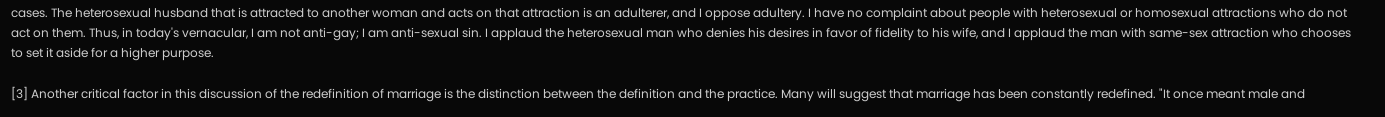cases. The heterosexual husband that is attracted to another woman and acts on that attraction is an adulterer, and I oppose adultery. I have no complaint about people with heterosexual or homosexual attractions who do not act on them. Thus, in today's vernacular, I am not anti-gay; I am anti-sexual sin. I applaud the heterosexual man who denies his desires in favor of fidelity to his wife, and I applaud the man with same-sex attraction who chooses to set it aside for a higher purpose.

[3] Another critical factor in this discussion of the redefinition of marriage is the distinction between the definition and the practice. Many will suggest that marriage has been constantly redefined. "It once meant male and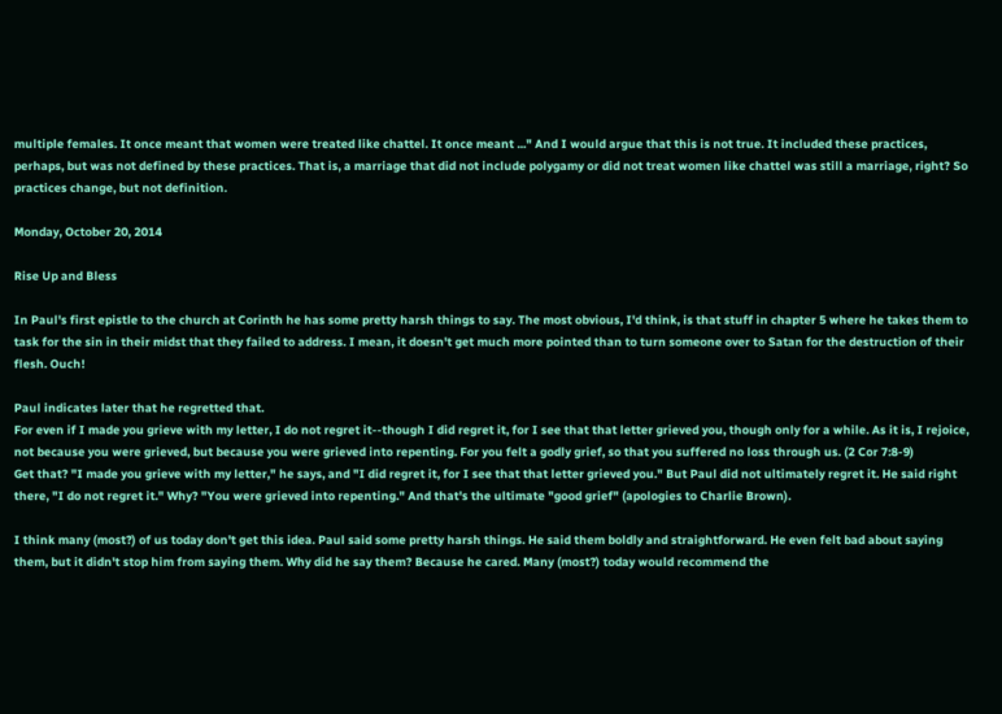multiple females. It once meant that women were treated like chattel. It once meant ..." And I would argue that this is not true. It included these practices, perhaps, but was not defined by these practices. That is, a marriage that did not include polygamy or did not treat women like chattel was still a marriage, right? So practices change, but not definition.

Monday, October 20, 2014

Rise Up and Bless

In Paul's first epistle to the church at Corinth he has some pretty harsh things to say. The most obvious, I'd think, is that stuff in chapter 5 where he takes them to task for the sin in their midst that they failed to address. I mean, it doesn't get much more pointed than to turn someone over to Satan for the destruction of their flesh. Ouch!

Paul indicates later that he regretted that.
For even if I made you grieve with my letter, I do not regret it--though I did regret it, for I see that that letter grieved you, though only for a while. As it is, I rejoice, not because you were grieved, but because you were grieved into repenting. For you felt a godly grief, so that you suffered no loss through us. (2 Cor 7:8-9)
Get that? "I made you grieve with my letter," he says, and "I did regret it, for I see that that letter grieved you." But Paul did not ultimately regret it. He said right there, "I do not regret it." Why? "You were grieved into repenting." And that's the ultimate "good grief" (apologies to Charlie Brown).

I think many (most?) of us today don't get this idea. Paul said some pretty harsh things. He said them boldly and straightforward. He even felt bad about saying them, but it didn't stop him from saying them. Why did he say them? Because he cared. Many (most?) today would recommend the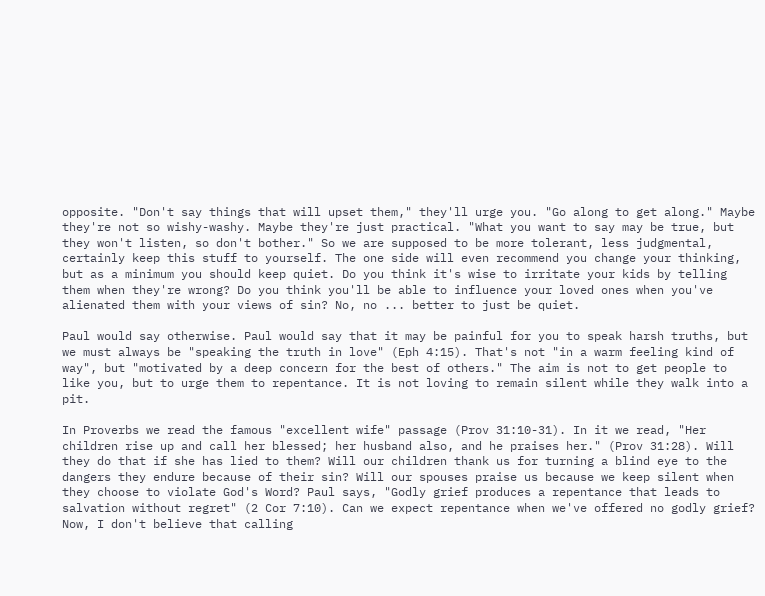opposite. "Don't say things that will upset them," they'll urge you. "Go along to get along." Maybe they're not so wishy-washy. Maybe they're just practical. "What you want to say may be true, but they won't listen, so don't bother." So we are supposed to be more tolerant, less judgmental, certainly keep this stuff to yourself. The one side will even recommend you change your thinking, but as a minimum you should keep quiet. Do you think it's wise to irritate your kids by telling them when they're wrong? Do you think you'll be able to influence your loved ones when you've alienated them with your views of sin? No, no ... better to just be quiet.

Paul would say otherwise. Paul would say that it may be painful for you to speak harsh truths, but we must always be "speaking the truth in love" (Eph 4:15). That's not "in a warm feeling kind of way", but "motivated by a deep concern for the best of others." The aim is not to get people to like you, but to urge them to repentance. It is not loving to remain silent while they walk into a pit.

In Proverbs we read the famous "excellent wife" passage (Prov 31:10-31). In it we read, "Her children rise up and call her blessed; her husband also, and he praises her." (Prov 31:28). Will they do that if she has lied to them? Will our children thank us for turning a blind eye to the dangers they endure because of their sin? Will our spouses praise us because we keep silent when they choose to violate God's Word? Paul says, "Godly grief produces a repentance that leads to salvation without regret" (2 Cor 7:10). Can we expect repentance when we've offered no godly grief? Now, I don't believe that calling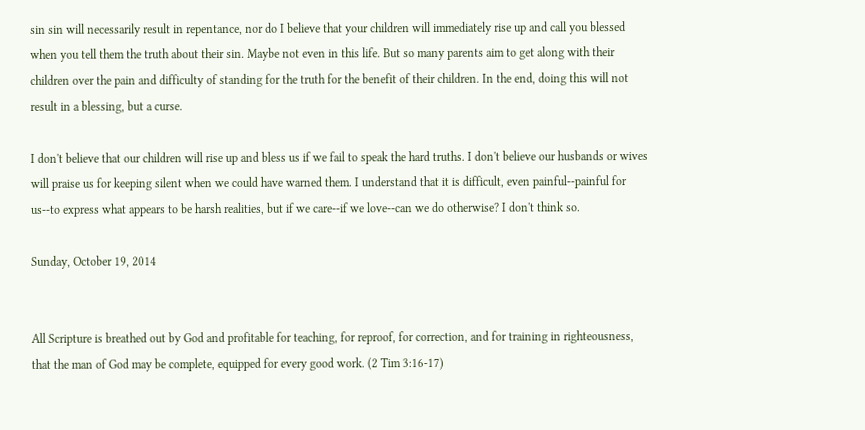sin sin will necessarily result in repentance, nor do I believe that your children will immediately rise up and call you blessed when you tell them the truth about their sin. Maybe not even in this life. But so many parents aim to get along with their children over the pain and difficulty of standing for the truth for the benefit of their children. In the end, doing this will not result in a blessing, but a curse.

I don't believe that our children will rise up and bless us if we fail to speak the hard truths. I don't believe our husbands or wives will praise us for keeping silent when we could have warned them. I understand that it is difficult, even painful--painful for us--to express what appears to be harsh realities, but if we care--if we love--can we do otherwise? I don't think so.

Sunday, October 19, 2014


All Scripture is breathed out by God and profitable for teaching, for reproof, for correction, and for training in righteousness, that the man of God may be complete, equipped for every good work. (2 Tim 3:16-17)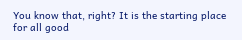You know that, right? It is the starting place for all good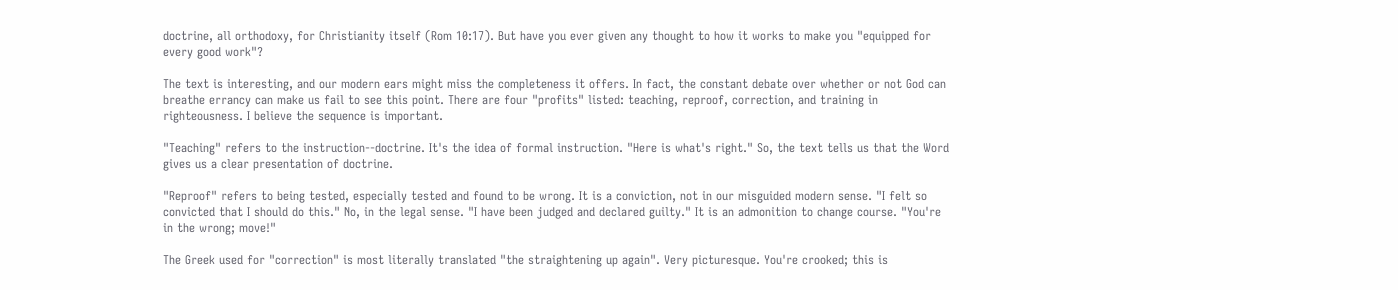doctrine, all orthodoxy, for Christianity itself (Rom 10:17). But have you ever given any thought to how it works to make you "equipped for every good work"?

The text is interesting, and our modern ears might miss the completeness it offers. In fact, the constant debate over whether or not God can breathe errancy can make us fail to see this point. There are four "profits" listed: teaching, reproof, correction, and training in righteousness. I believe the sequence is important.

"Teaching" refers to the instruction--doctrine. It's the idea of formal instruction. "Here is what's right." So, the text tells us that the Word gives us a clear presentation of doctrine.

"Reproof" refers to being tested, especially tested and found to be wrong. It is a conviction, not in our misguided modern sense. "I felt so convicted that I should do this." No, in the legal sense. "I have been judged and declared guilty." It is an admonition to change course. "You're in the wrong; move!"

The Greek used for "correction" is most literally translated "the straightening up again". Very picturesque. You're crooked; this is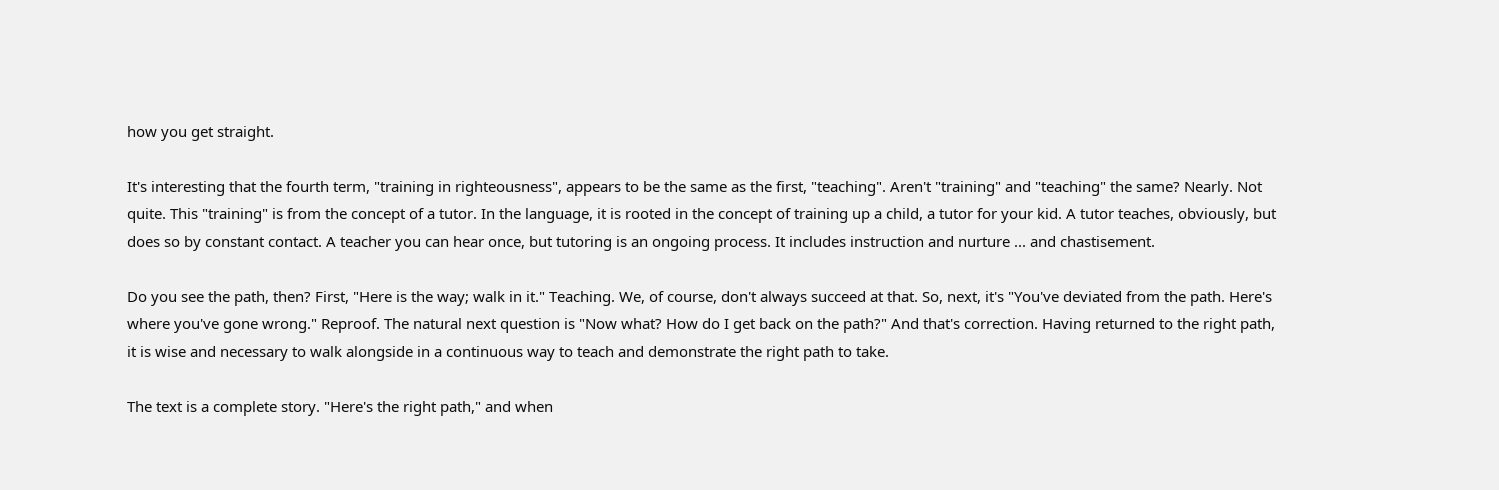how you get straight.

It's interesting that the fourth term, "training in righteousness", appears to be the same as the first, "teaching". Aren't "training" and "teaching" the same? Nearly. Not quite. This "training" is from the concept of a tutor. In the language, it is rooted in the concept of training up a child, a tutor for your kid. A tutor teaches, obviously, but does so by constant contact. A teacher you can hear once, but tutoring is an ongoing process. It includes instruction and nurture ... and chastisement.

Do you see the path, then? First, "Here is the way; walk in it." Teaching. We, of course, don't always succeed at that. So, next, it's "You've deviated from the path. Here's where you've gone wrong." Reproof. The natural next question is "Now what? How do I get back on the path?" And that's correction. Having returned to the right path, it is wise and necessary to walk alongside in a continuous way to teach and demonstrate the right path to take.

The text is a complete story. "Here's the right path," and when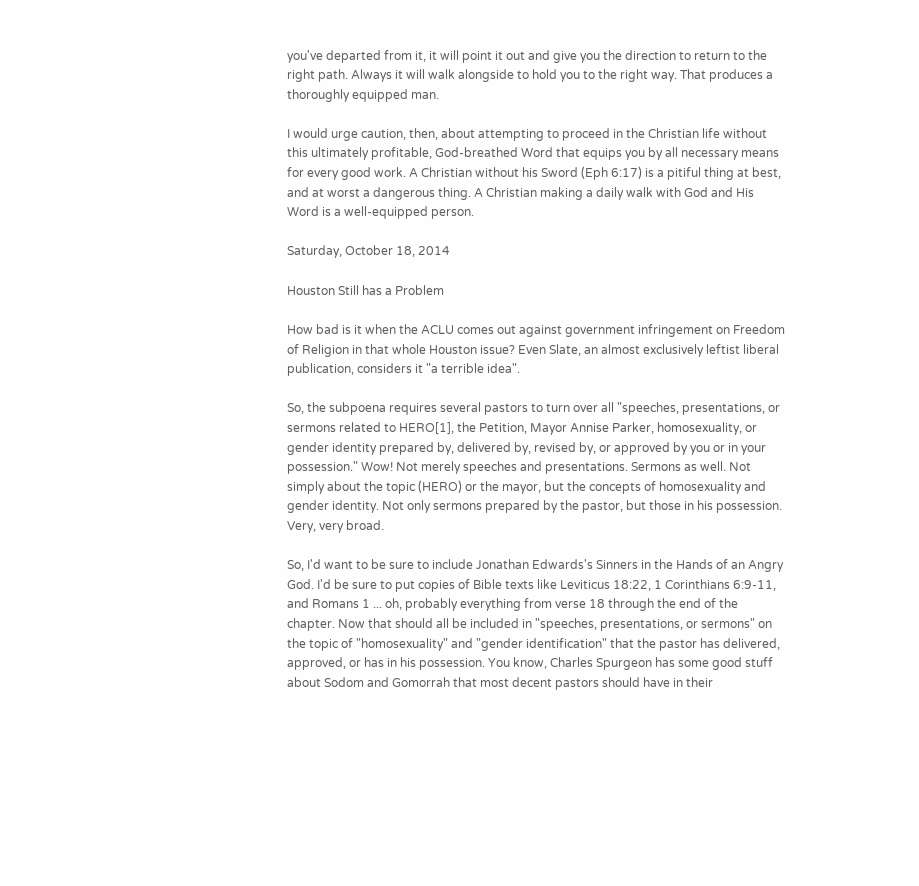you've departed from it, it will point it out and give you the direction to return to the right path. Always it will walk alongside to hold you to the right way. That produces a thoroughly equipped man.

I would urge caution, then, about attempting to proceed in the Christian life without this ultimately profitable, God-breathed Word that equips you by all necessary means for every good work. A Christian without his Sword (Eph 6:17) is a pitiful thing at best, and at worst a dangerous thing. A Christian making a daily walk with God and His Word is a well-equipped person.

Saturday, October 18, 2014

Houston Still has a Problem

How bad is it when the ACLU comes out against government infringement on Freedom of Religion in that whole Houston issue? Even Slate, an almost exclusively leftist liberal publication, considers it "a terrible idea".

So, the subpoena requires several pastors to turn over all "speeches, presentations, or sermons related to HERO[1], the Petition, Mayor Annise Parker, homosexuality, or gender identity prepared by, delivered by, revised by, or approved by you or in your possession." Wow! Not merely speeches and presentations. Sermons as well. Not simply about the topic (HERO) or the mayor, but the concepts of homosexuality and gender identity. Not only sermons prepared by the pastor, but those in his possession. Very, very broad.

So, I'd want to be sure to include Jonathan Edwards's Sinners in the Hands of an Angry God. I'd be sure to put copies of Bible texts like Leviticus 18:22, 1 Corinthians 6:9-11, and Romans 1 ... oh, probably everything from verse 18 through the end of the chapter. Now that should all be included in "speeches, presentations, or sermons" on the topic of "homosexuality" and "gender identification" that the pastor has delivered, approved, or has in his possession. You know, Charles Spurgeon has some good stuff about Sodom and Gomorrah that most decent pastors should have in their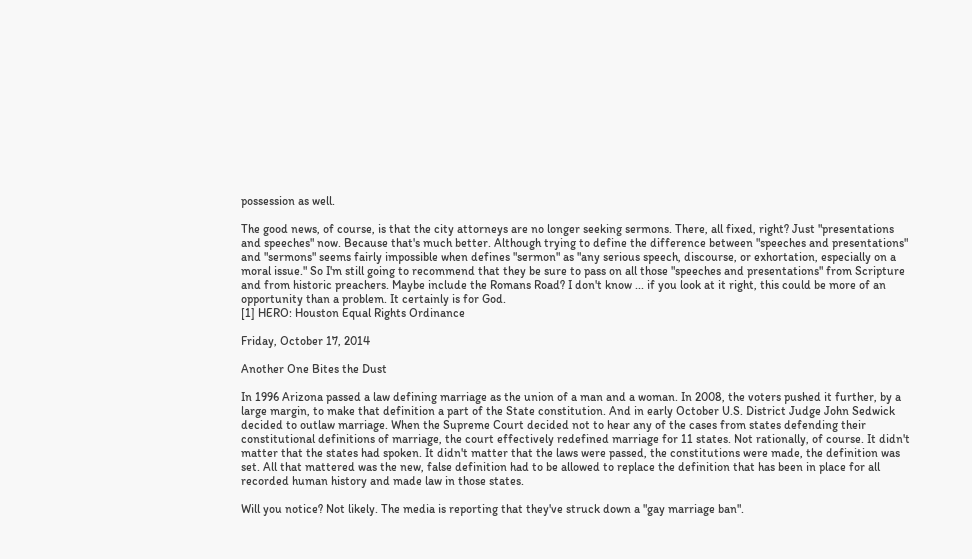possession as well.

The good news, of course, is that the city attorneys are no longer seeking sermons. There, all fixed, right? Just "presentations and speeches" now. Because that's much better. Although trying to define the difference between "speeches and presentations" and "sermons" seems fairly impossible when defines "sermon" as "any serious speech, discourse, or exhortation, especially on a moral issue." So I'm still going to recommend that they be sure to pass on all those "speeches and presentations" from Scripture and from historic preachers. Maybe include the Romans Road? I don't know ... if you look at it right, this could be more of an opportunity than a problem. It certainly is for God.
[1] HERO: Houston Equal Rights Ordinance

Friday, October 17, 2014

Another One Bites the Dust

In 1996 Arizona passed a law defining marriage as the union of a man and a woman. In 2008, the voters pushed it further, by a large margin, to make that definition a part of the State constitution. And in early October U.S. District Judge John Sedwick decided to outlaw marriage. When the Supreme Court decided not to hear any of the cases from states defending their constitutional definitions of marriage, the court effectively redefined marriage for 11 states. Not rationally, of course. It didn't matter that the states had spoken. It didn't matter that the laws were passed, the constitutions were made, the definition was set. All that mattered was the new, false definition had to be allowed to replace the definition that has been in place for all recorded human history and made law in those states.

Will you notice? Not likely. The media is reporting that they've struck down a "gay marriage ban".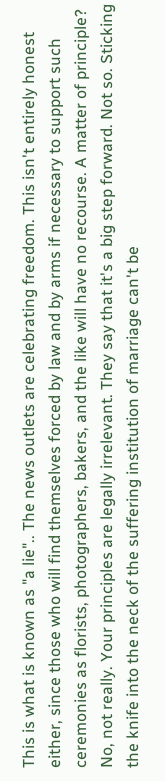This is what is known as "a lie".. The news outlets are celebrating freedom. This isn't entirely honest either, since those who will find themselves forced by law and by arms if necessary to support such ceremonies as florists, photographers, bakers, and the like will have no recourse. A matter of principle? No, not really. Your principles are legally irrelevant. They say that it's a big step forward. Not so. Sticking the knife into the neck of the suffering institution of marriage can't be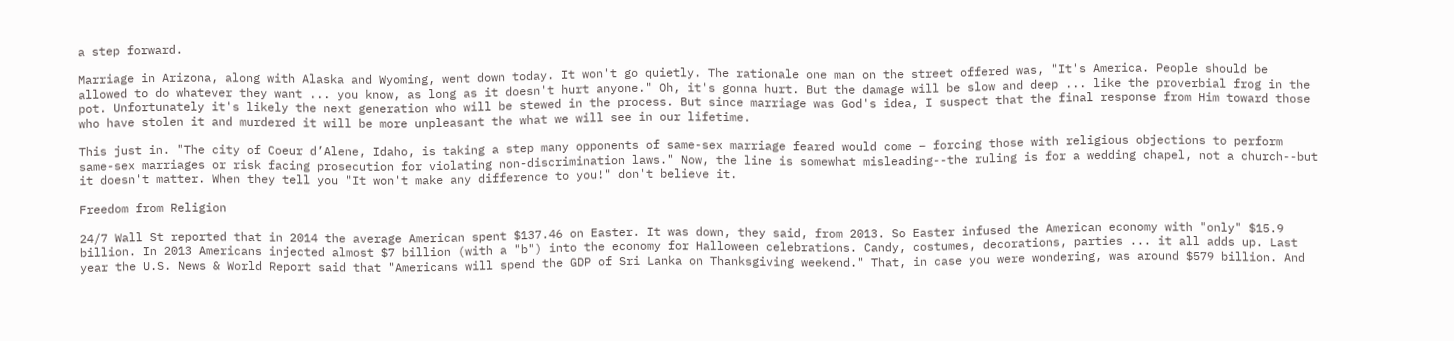a step forward.

Marriage in Arizona, along with Alaska and Wyoming, went down today. It won't go quietly. The rationale one man on the street offered was, "It's America. People should be allowed to do whatever they want ... you know, as long as it doesn't hurt anyone." Oh, it's gonna hurt. But the damage will be slow and deep ... like the proverbial frog in the pot. Unfortunately it's likely the next generation who will be stewed in the process. But since marriage was God's idea, I suspect that the final response from Him toward those who have stolen it and murdered it will be more unpleasant the what we will see in our lifetime.

This just in. "The city of Coeur d’Alene, Idaho, is taking a step many opponents of same-sex marriage feared would come – forcing those with religious objections to perform same-sex marriages or risk facing prosecution for violating non-discrimination laws." Now, the line is somewhat misleading--the ruling is for a wedding chapel, not a church--but it doesn't matter. When they tell you "It won't make any difference to you!" don't believe it.

Freedom from Religion

24/7 Wall St reported that in 2014 the average American spent $137.46 on Easter. It was down, they said, from 2013. So Easter infused the American economy with "only" $15.9 billion. In 2013 Americans injected almost $7 billion (with a "b") into the economy for Halloween celebrations. Candy, costumes, decorations, parties ... it all adds up. Last year the U.S. News & World Report said that "Americans will spend the GDP of Sri Lanka on Thanksgiving weekend." That, in case you were wondering, was around $579 billion. And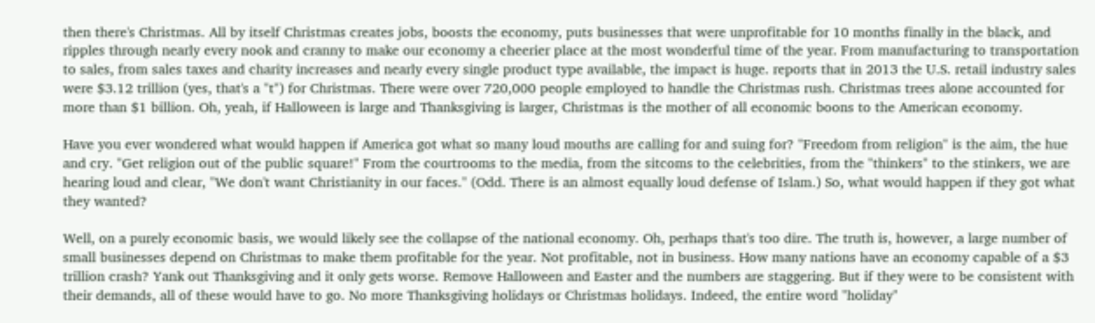then there's Christmas. All by itself Christmas creates jobs, boosts the economy, puts businesses that were unprofitable for 10 months finally in the black, and ripples through nearly every nook and cranny to make our economy a cheerier place at the most wonderful time of the year. From manufacturing to transportation to sales, from sales taxes and charity increases and nearly every single product type available, the impact is huge. reports that in 2013 the U.S. retail industry sales were $3.12 trillion (yes, that's a "t") for Christmas. There were over 720,000 people employed to handle the Christmas rush. Christmas trees alone accounted for more than $1 billion. Oh, yeah, if Halloween is large and Thanksgiving is larger, Christmas is the mother of all economic boons to the American economy.

Have you ever wondered what would happen if America got what so many loud mouths are calling for and suing for? "Freedom from religion" is the aim, the hue and cry. "Get religion out of the public square!" From the courtrooms to the media, from the sitcoms to the celebrities, from the "thinkers" to the stinkers, we are hearing loud and clear, "We don't want Christianity in our faces." (Odd. There is an almost equally loud defense of Islam.) So, what would happen if they got what they wanted?

Well, on a purely economic basis, we would likely see the collapse of the national economy. Oh, perhaps that's too dire. The truth is, however, a large number of small businesses depend on Christmas to make them profitable for the year. Not profitable, not in business. How many nations have an economy capable of a $3 trillion crash? Yank out Thanksgiving and it only gets worse. Remove Halloween and Easter and the numbers are staggering. But if they were to be consistent with their demands, all of these would have to go. No more Thanksgiving holidays or Christmas holidays. Indeed, the entire word "holiday"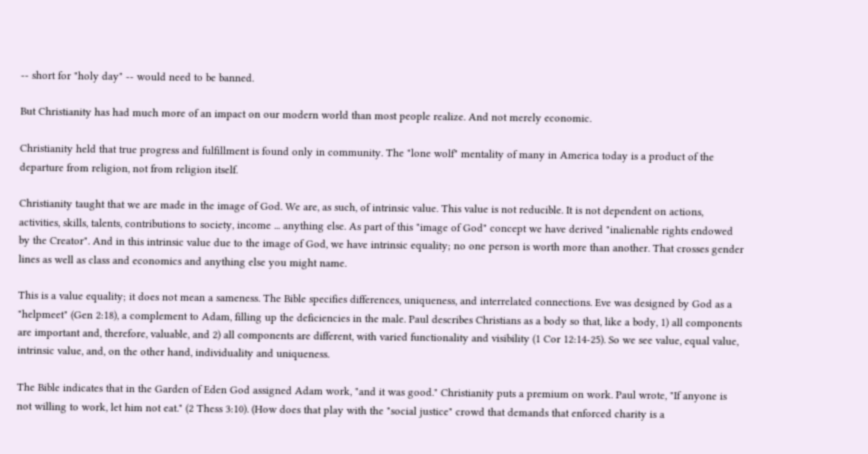-- short for "holy day" -- would need to be banned.

But Christianity has had much more of an impact on our modern world than most people realize. And not merely economic.

Christianity held that true progress and fulfillment is found only in community. The "lone wolf" mentality of many in America today is a product of the departure from religion, not from religion itself.

Christianity taught that we are made in the image of God. We are, as such, of intrinsic value. This value is not reducible. It is not dependent on actions, activities, skills, talents, contributions to society, income ... anything else. As part of this "image of God" concept we have derived "inalienable rights endowed by the Creator". And in this intrinsic value due to the image of God, we have intrinsic equality; no one person is worth more than another. That crosses gender lines as well as class and economics and anything else you might name.

This is a value equality; it does not mean a sameness. The Bible specifies differences, uniqueness, and interrelated connections. Eve was designed by God as a "helpmeet" (Gen 2:18), a complement to Adam, filling up the deficiencies in the male. Paul describes Christians as a body so that, like a body, 1) all components are important and, therefore, valuable, and 2) all components are different, with varied functionality and visibility (1 Cor 12:14-25). So we see value, equal value, intrinsic value, and, on the other hand, individuality and uniqueness.

The Bible indicates that in the Garden of Eden God assigned Adam work, "and it was good." Christianity puts a premium on work. Paul wrote, "If anyone is not willing to work, let him not eat." (2 Thess 3:10). (How does that play with the "social justice" crowd that demands that enforced charity is a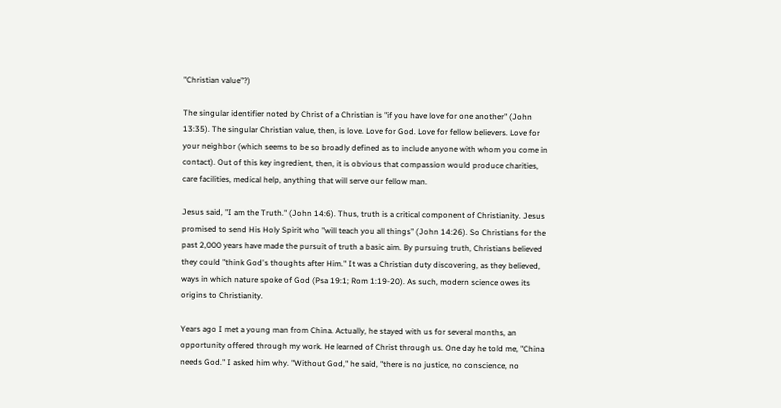"Christian value"?)

The singular identifier noted by Christ of a Christian is "if you have love for one another" (John 13:35). The singular Christian value, then, is love. Love for God. Love for fellow believers. Love for your neighbor (which seems to be so broadly defined as to include anyone with whom you come in contact). Out of this key ingredient, then, it is obvious that compassion would produce charities, care facilities, medical help, anything that will serve our fellow man.

Jesus said, "I am the Truth." (John 14:6). Thus, truth is a critical component of Christianity. Jesus promised to send His Holy Spirit who "will teach you all things" (John 14:26). So Christians for the past 2,000 years have made the pursuit of truth a basic aim. By pursuing truth, Christians believed they could "think God's thoughts after Him." It was a Christian duty discovering, as they believed, ways in which nature spoke of God (Psa 19:1; Rom 1:19-20). As such, modern science owes its origins to Christianity.

Years ago I met a young man from China. Actually, he stayed with us for several months, an opportunity offered through my work. He learned of Christ through us. One day he told me, "China needs God." I asked him why. "Without God," he said, "there is no justice, no conscience, no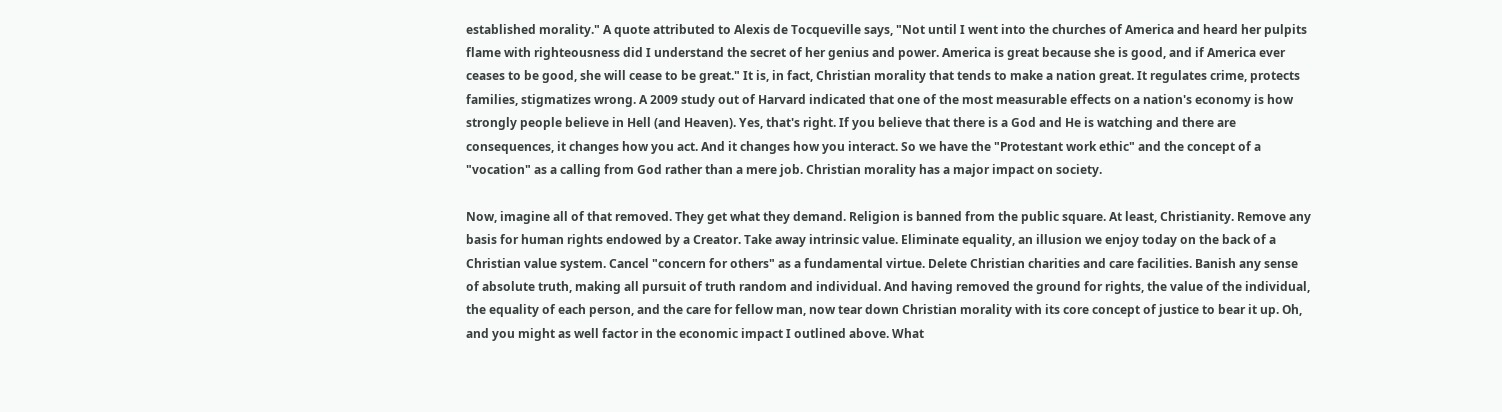established morality." A quote attributed to Alexis de Tocqueville says, "Not until I went into the churches of America and heard her pulpits flame with righteousness did I understand the secret of her genius and power. America is great because she is good, and if America ever ceases to be good, she will cease to be great." It is, in fact, Christian morality that tends to make a nation great. It regulates crime, protects families, stigmatizes wrong. A 2009 study out of Harvard indicated that one of the most measurable effects on a nation's economy is how strongly people believe in Hell (and Heaven). Yes, that's right. If you believe that there is a God and He is watching and there are consequences, it changes how you act. And it changes how you interact. So we have the "Protestant work ethic" and the concept of a "vocation" as a calling from God rather than a mere job. Christian morality has a major impact on society.

Now, imagine all of that removed. They get what they demand. Religion is banned from the public square. At least, Christianity. Remove any basis for human rights endowed by a Creator. Take away intrinsic value. Eliminate equality, an illusion we enjoy today on the back of a Christian value system. Cancel "concern for others" as a fundamental virtue. Delete Christian charities and care facilities. Banish any sense of absolute truth, making all pursuit of truth random and individual. And having removed the ground for rights, the value of the individual, the equality of each person, and the care for fellow man, now tear down Christian morality with its core concept of justice to bear it up. Oh, and you might as well factor in the economic impact I outlined above. What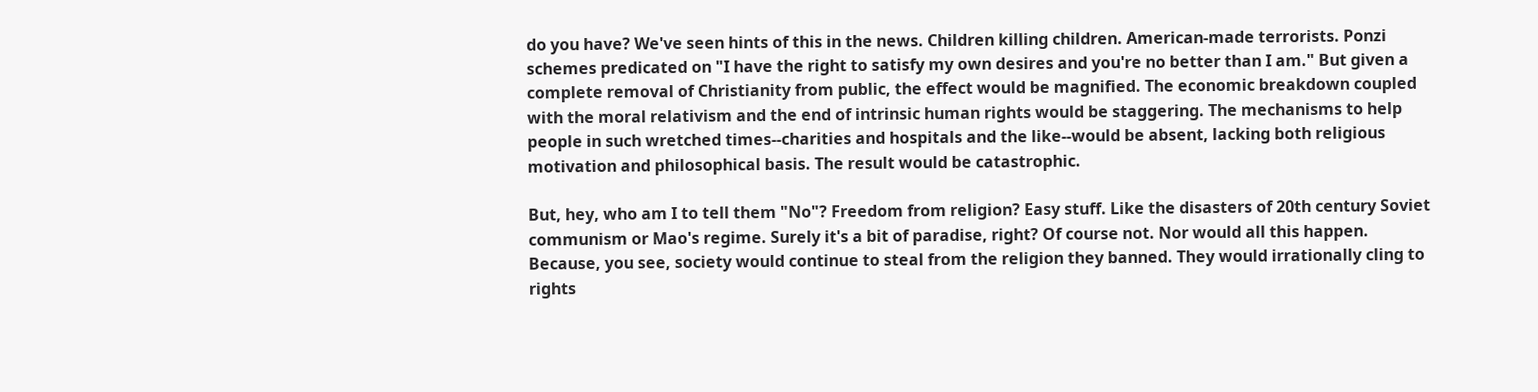do you have? We've seen hints of this in the news. Children killing children. American-made terrorists. Ponzi schemes predicated on "I have the right to satisfy my own desires and you're no better than I am." But given a complete removal of Christianity from public, the effect would be magnified. The economic breakdown coupled with the moral relativism and the end of intrinsic human rights would be staggering. The mechanisms to help people in such wretched times--charities and hospitals and the like--would be absent, lacking both religious motivation and philosophical basis. The result would be catastrophic.

But, hey, who am I to tell them "No"? Freedom from religion? Easy stuff. Like the disasters of 20th century Soviet communism or Mao's regime. Surely it's a bit of paradise, right? Of course not. Nor would all this happen. Because, you see, society would continue to steal from the religion they banned. They would irrationally cling to rights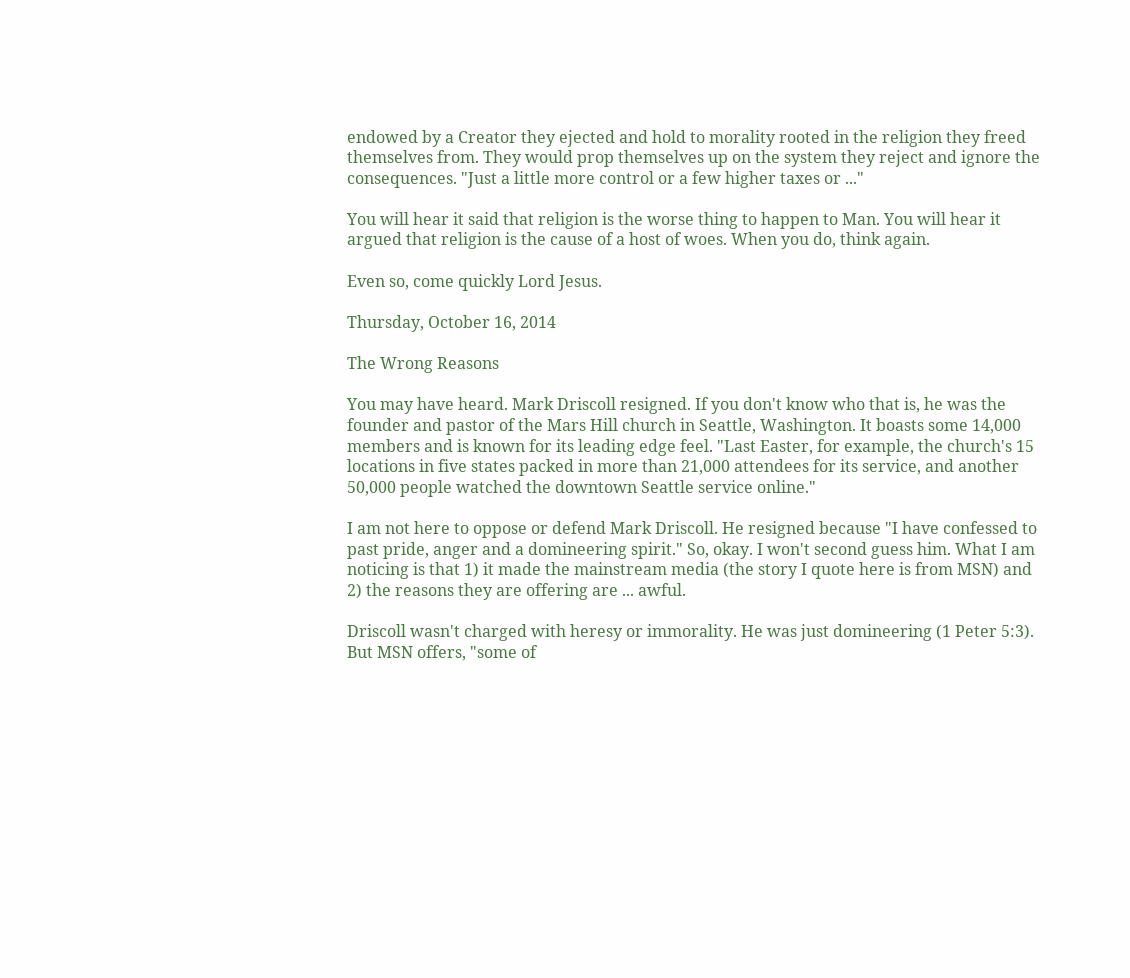endowed by a Creator they ejected and hold to morality rooted in the religion they freed themselves from. They would prop themselves up on the system they reject and ignore the consequences. "Just a little more control or a few higher taxes or ..."

You will hear it said that religion is the worse thing to happen to Man. You will hear it argued that religion is the cause of a host of woes. When you do, think again.

Even so, come quickly Lord Jesus.

Thursday, October 16, 2014

The Wrong Reasons

You may have heard. Mark Driscoll resigned. If you don't know who that is, he was the founder and pastor of the Mars Hill church in Seattle, Washington. It boasts some 14,000 members and is known for its leading edge feel. "Last Easter, for example, the church's 15 locations in five states packed in more than 21,000 attendees for its service, and another 50,000 people watched the downtown Seattle service online."

I am not here to oppose or defend Mark Driscoll. He resigned because "I have confessed to past pride, anger and a domineering spirit." So, okay. I won't second guess him. What I am noticing is that 1) it made the mainstream media (the story I quote here is from MSN) and 2) the reasons they are offering are ... awful.

Driscoll wasn't charged with heresy or immorality. He was just domineering (1 Peter 5:3). But MSN offers, "some of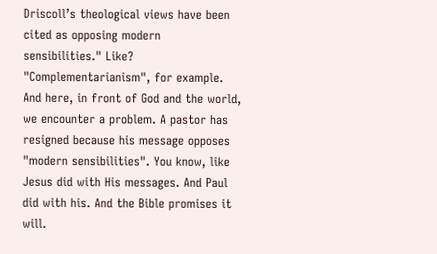Driscoll’s theological views have been cited as opposing modern sensibilities." Like? "Complementarianism", for example. And here, in front of God and the world, we encounter a problem. A pastor has resigned because his message opposes "modern sensibilities". You know, like Jesus did with His messages. And Paul did with his. And the Bible promises it will.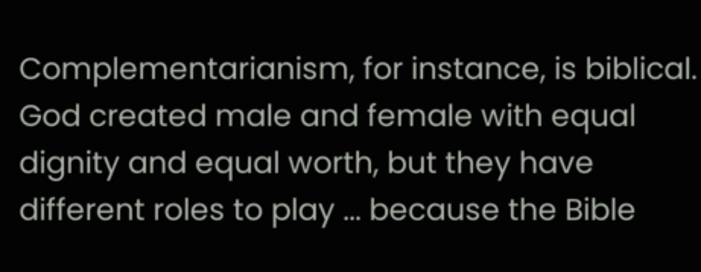Complementarianism, for instance, is biblical. God created male and female with equal dignity and equal worth, but they have different roles to play ... because the Bible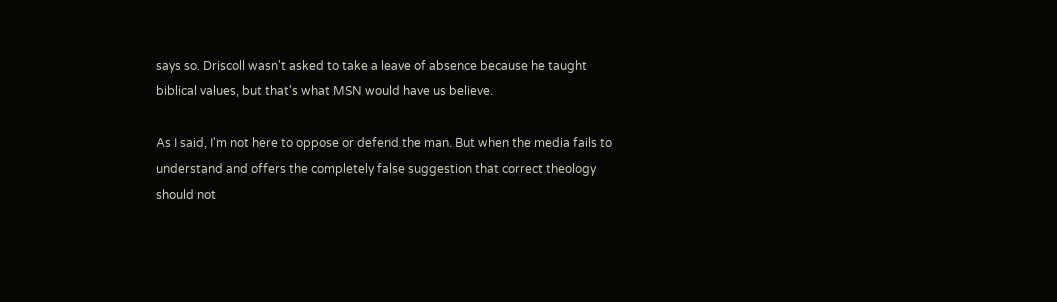says so. Driscoll wasn't asked to take a leave of absence because he taught biblical values, but that's what MSN would have us believe.

As I said, I'm not here to oppose or defend the man. But when the media fails to understand and offers the completely false suggestion that correct theology should not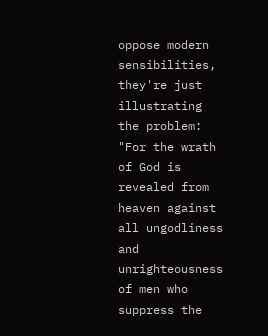oppose modern sensibilities, they're just illustrating the problem: "For the wrath of God is revealed from heaven against all ungodliness and unrighteousness of men who suppress the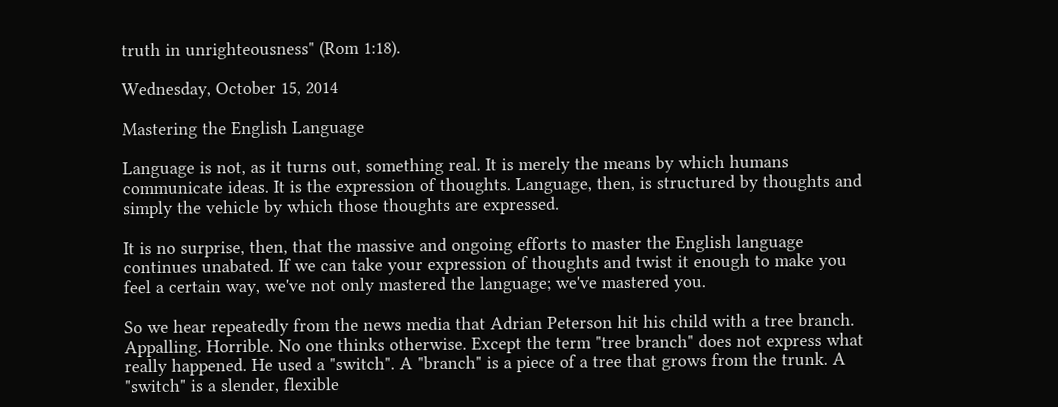truth in unrighteousness" (Rom 1:18).

Wednesday, October 15, 2014

Mastering the English Language

Language is not, as it turns out, something real. It is merely the means by which humans communicate ideas. It is the expression of thoughts. Language, then, is structured by thoughts and simply the vehicle by which those thoughts are expressed.

It is no surprise, then, that the massive and ongoing efforts to master the English language continues unabated. If we can take your expression of thoughts and twist it enough to make you feel a certain way, we've not only mastered the language; we've mastered you.

So we hear repeatedly from the news media that Adrian Peterson hit his child with a tree branch. Appalling. Horrible. No one thinks otherwise. Except the term "tree branch" does not express what really happened. He used a "switch". A "branch" is a piece of a tree that grows from the trunk. A "switch" is a slender, flexible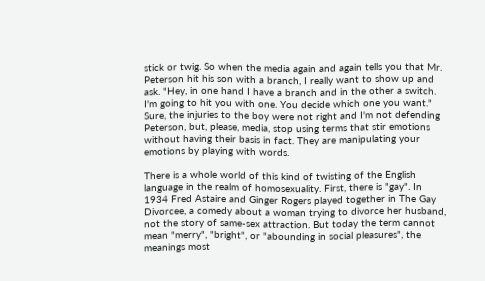stick or twig. So when the media again and again tells you that Mr. Peterson hit his son with a branch, I really want to show up and ask. "Hey, in one hand I have a branch and in the other a switch. I'm going to hit you with one. You decide which one you want." Sure, the injuries to the boy were not right and I'm not defending Peterson, but, please, media, stop using terms that stir emotions without having their basis in fact. They are manipulating your emotions by playing with words.

There is a whole world of this kind of twisting of the English language in the realm of homosexuality. First, there is "gay". In 1934 Fred Astaire and Ginger Rogers played together in The Gay Divorcee, a comedy about a woman trying to divorce her husband, not the story of same-sex attraction. But today the term cannot mean "merry", "bright", or "abounding in social pleasures", the meanings most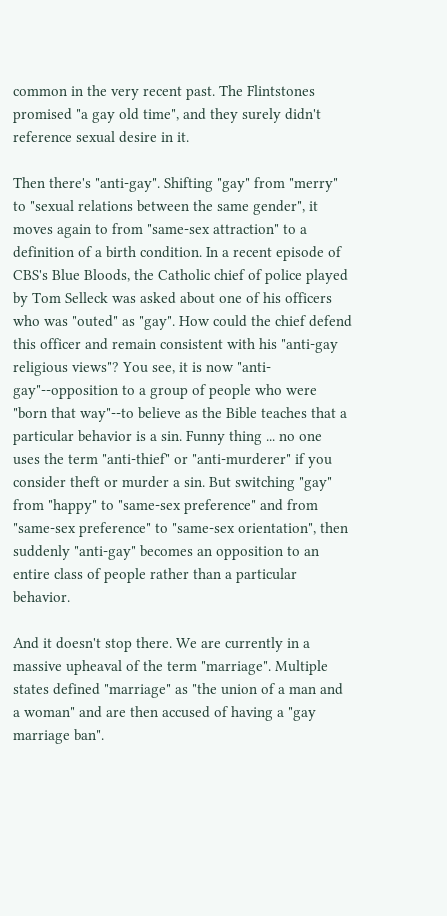common in the very recent past. The Flintstones promised "a gay old time", and they surely didn't reference sexual desire in it.

Then there's "anti-gay". Shifting "gay" from "merry" to "sexual relations between the same gender", it moves again to from "same-sex attraction" to a definition of a birth condition. In a recent episode of CBS's Blue Bloods, the Catholic chief of police played by Tom Selleck was asked about one of his officers who was "outed" as "gay". How could the chief defend this officer and remain consistent with his "anti-gay religious views"? You see, it is now "anti-gay"--opposition to a group of people who were "born that way"--to believe as the Bible teaches that a particular behavior is a sin. Funny thing ... no one uses the term "anti-thief" or "anti-murderer" if you consider theft or murder a sin. But switching "gay" from "happy" to "same-sex preference" and from "same-sex preference" to "same-sex orientation", then suddenly "anti-gay" becomes an opposition to an entire class of people rather than a particular behavior.

And it doesn't stop there. We are currently in a massive upheaval of the term "marriage". Multiple states defined "marriage" as "the union of a man and a woman" and are then accused of having a "gay marriage ban".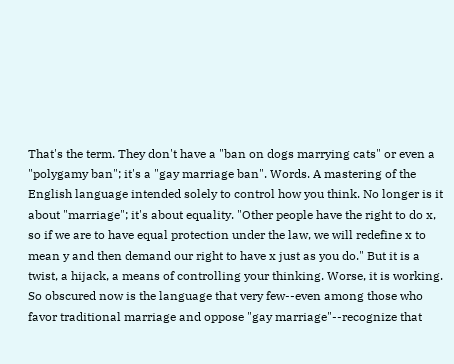That's the term. They don't have a "ban on dogs marrying cats" or even a "polygamy ban"; it's a "gay marriage ban". Words. A mastering of the English language intended solely to control how you think. No longer is it about "marriage"; it's about equality. "Other people have the right to do x, so if we are to have equal protection under the law, we will redefine x to mean y and then demand our right to have x just as you do." But it is a twist, a hijack, a means of controlling your thinking. Worse, it is working. So obscured now is the language that very few--even among those who favor traditional marriage and oppose "gay marriage"--recognize that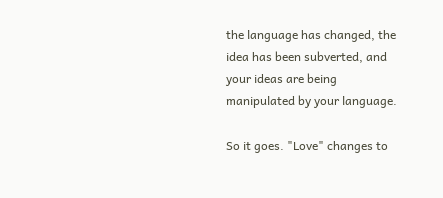the language has changed, the idea has been subverted, and your ideas are being manipulated by your language.

So it goes. "Love" changes to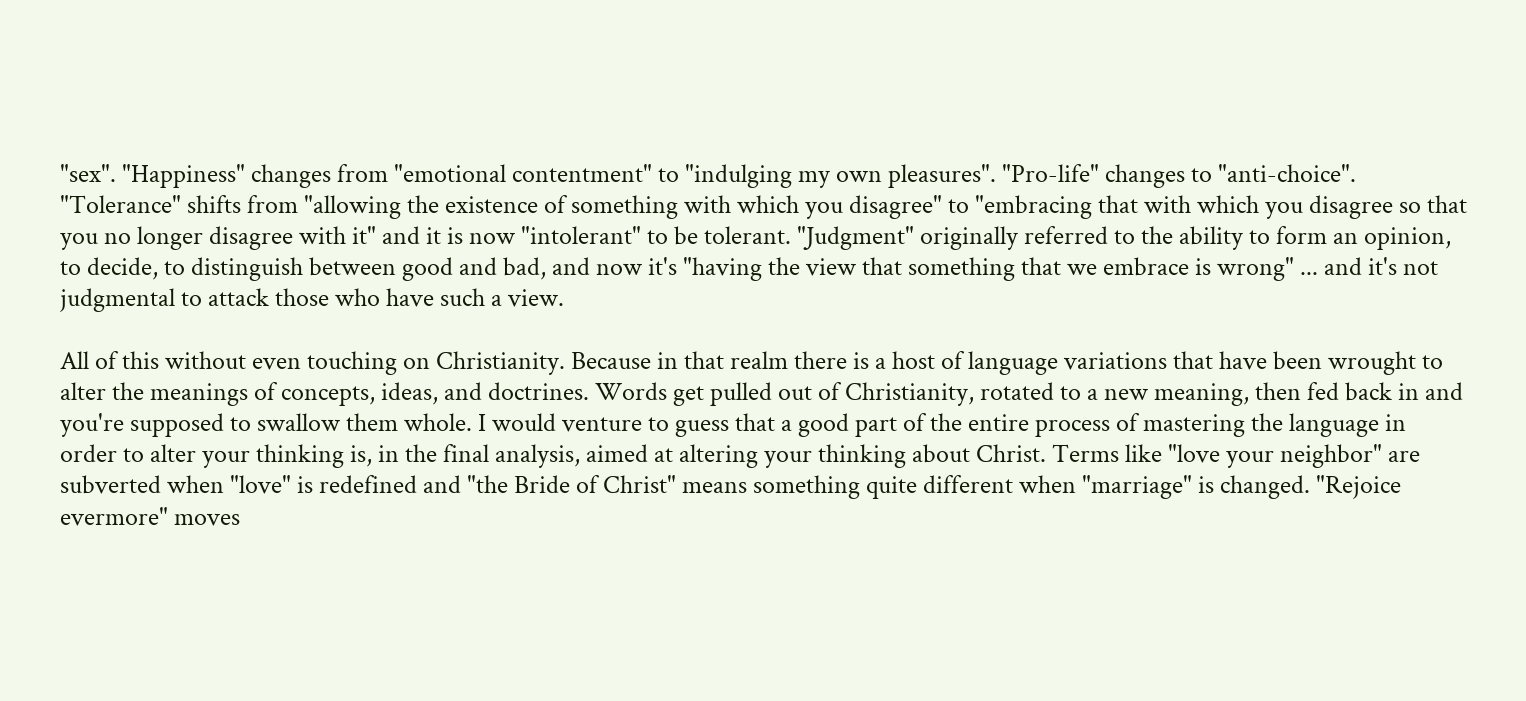"sex". "Happiness" changes from "emotional contentment" to "indulging my own pleasures". "Pro-life" changes to "anti-choice". "Tolerance" shifts from "allowing the existence of something with which you disagree" to "embracing that with which you disagree so that you no longer disagree with it" and it is now "intolerant" to be tolerant. "Judgment" originally referred to the ability to form an opinion, to decide, to distinguish between good and bad, and now it's "having the view that something that we embrace is wrong" ... and it's not judgmental to attack those who have such a view.

All of this without even touching on Christianity. Because in that realm there is a host of language variations that have been wrought to alter the meanings of concepts, ideas, and doctrines. Words get pulled out of Christianity, rotated to a new meaning, then fed back in and you're supposed to swallow them whole. I would venture to guess that a good part of the entire process of mastering the language in order to alter your thinking is, in the final analysis, aimed at altering your thinking about Christ. Terms like "love your neighbor" are subverted when "love" is redefined and "the Bride of Christ" means something quite different when "marriage" is changed. "Rejoice evermore" moves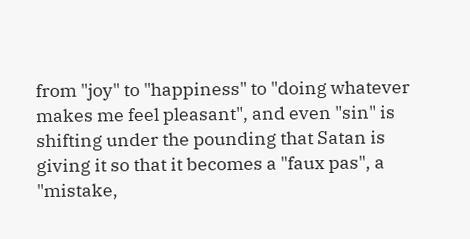from "joy" to "happiness" to "doing whatever makes me feel pleasant", and even "sin" is shifting under the pounding that Satan is giving it so that it becomes a "faux pas", a "mistake,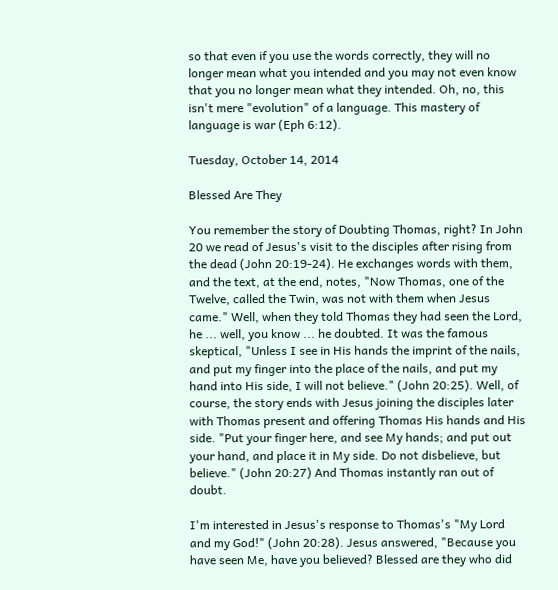so that even if you use the words correctly, they will no longer mean what you intended and you may not even know that you no longer mean what they intended. Oh, no, this isn't mere "evolution" of a language. This mastery of language is war (Eph 6:12).

Tuesday, October 14, 2014

Blessed Are They

You remember the story of Doubting Thomas, right? In John 20 we read of Jesus's visit to the disciples after rising from the dead (John 20:19-24). He exchanges words with them, and the text, at the end, notes, "Now Thomas, one of the Twelve, called the Twin, was not with them when Jesus came." Well, when they told Thomas they had seen the Lord, he ... well, you know ... he doubted. It was the famous skeptical, "Unless I see in His hands the imprint of the nails, and put my finger into the place of the nails, and put my hand into His side, I will not believe." (John 20:25). Well, of course, the story ends with Jesus joining the disciples later with Thomas present and offering Thomas His hands and His side. "Put your finger here, and see My hands; and put out your hand, and place it in My side. Do not disbelieve, but believe." (John 20:27) And Thomas instantly ran out of doubt.

I'm interested in Jesus's response to Thomas's "My Lord and my God!" (John 20:28). Jesus answered, "Because you have seen Me, have you believed? Blessed are they who did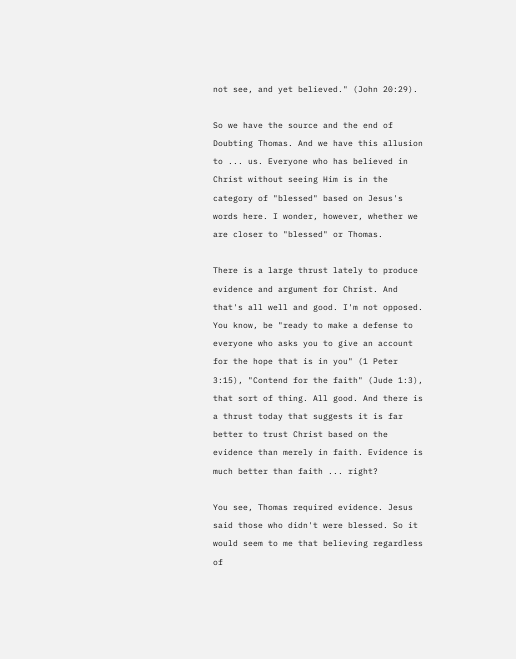not see, and yet believed." (John 20:29).

So we have the source and the end of Doubting Thomas. And we have this allusion to ... us. Everyone who has believed in Christ without seeing Him is in the category of "blessed" based on Jesus's words here. I wonder, however, whether we are closer to "blessed" or Thomas.

There is a large thrust lately to produce evidence and argument for Christ. And that's all well and good. I'm not opposed. You know, be "ready to make a defense to everyone who asks you to give an account for the hope that is in you" (1 Peter 3:15), "Contend for the faith" (Jude 1:3), that sort of thing. All good. And there is a thrust today that suggests it is far better to trust Christ based on the evidence than merely in faith. Evidence is much better than faith ... right?

You see, Thomas required evidence. Jesus said those who didn't were blessed. So it would seem to me that believing regardless of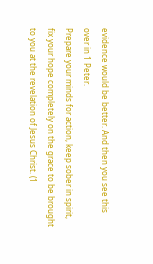evidence would be better. And then you see this over in 1 Peter.
Prepare your minds for action, keep sober in spirit, fix your hope completely on the grace to be brought to you at the revelation of Jesus Christ. (1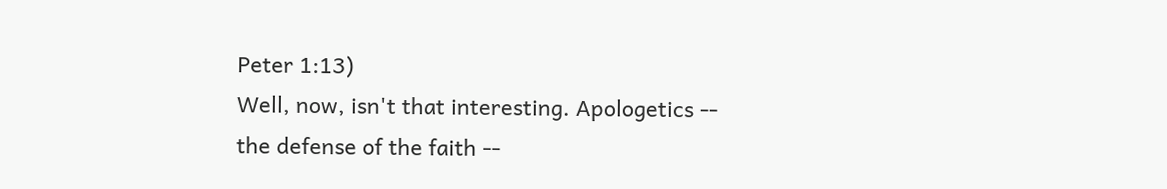Peter 1:13)
Well, now, isn't that interesting. Apologetics -- the defense of the faith --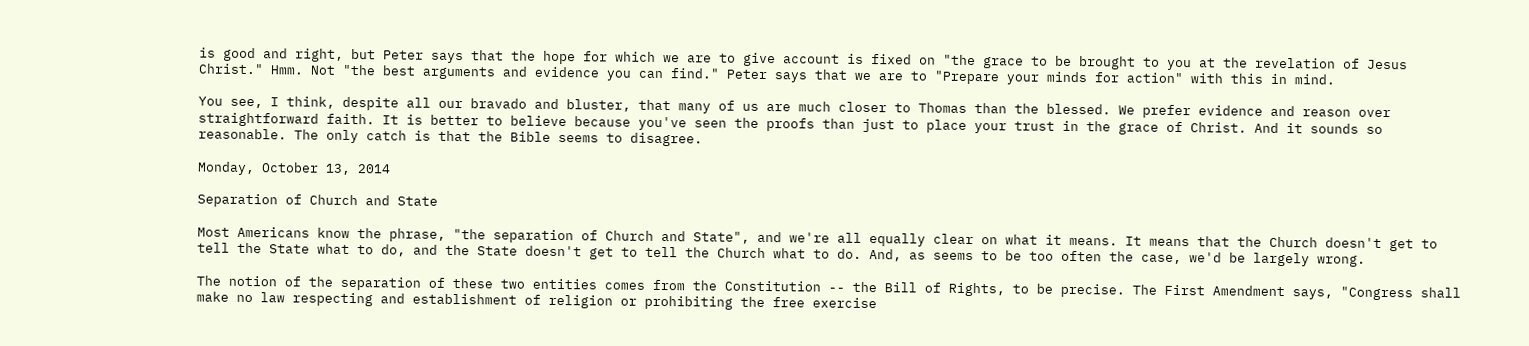is good and right, but Peter says that the hope for which we are to give account is fixed on "the grace to be brought to you at the revelation of Jesus Christ." Hmm. Not "the best arguments and evidence you can find." Peter says that we are to "Prepare your minds for action" with this in mind.

You see, I think, despite all our bravado and bluster, that many of us are much closer to Thomas than the blessed. We prefer evidence and reason over straightforward faith. It is better to believe because you've seen the proofs than just to place your trust in the grace of Christ. And it sounds so reasonable. The only catch is that the Bible seems to disagree.

Monday, October 13, 2014

Separation of Church and State

Most Americans know the phrase, "the separation of Church and State", and we're all equally clear on what it means. It means that the Church doesn't get to tell the State what to do, and the State doesn't get to tell the Church what to do. And, as seems to be too often the case, we'd be largely wrong.

The notion of the separation of these two entities comes from the Constitution -- the Bill of Rights, to be precise. The First Amendment says, "Congress shall make no law respecting and establishment of religion or prohibiting the free exercise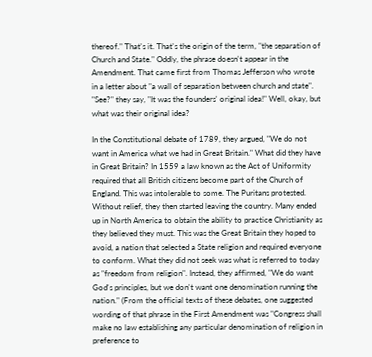thereof." That's it. That's the origin of the term, "the separation of Church and State." Oddly, the phrase doesn't appear in the Amendment. That came first from Thomas Jefferson who wrote in a letter about "a wall of separation between church and state". "See?" they say, "It was the founders' original idea!" Well, okay, but what was their original idea?

In the Constitutional debate of 1789, they argued, "We do not want in America what we had in Great Britain." What did they have in Great Britain? In 1559 a law known as the Act of Uniformity required that all British citizens become part of the Church of England. This was intolerable to some. The Puritans protested. Without relief, they then started leaving the country. Many ended up in North America to obtain the ability to practice Christianity as they believed they must. This was the Great Britain they hoped to avoid, a nation that selected a State religion and required everyone to conform. What they did not seek was what is referred to today as "freedom from religion". Instead, they affirmed, "We do want God's principles, but we don't want one denomination running the nation." (From the official texts of these debates, one suggested wording of that phrase in the First Amendment was "Congress shall make no law establishing any particular denomination of religion in preference to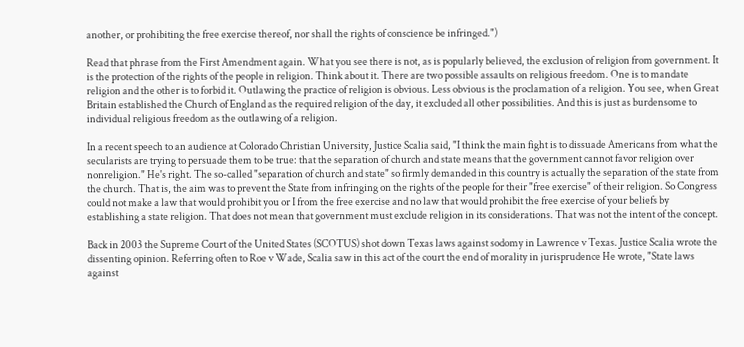another, or prohibiting the free exercise thereof, nor shall the rights of conscience be infringed.")

Read that phrase from the First Amendment again. What you see there is not, as is popularly believed, the exclusion of religion from government. It is the protection of the rights of the people in religion. Think about it. There are two possible assaults on religious freedom. One is to mandate religion and the other is to forbid it. Outlawing the practice of religion is obvious. Less obvious is the proclamation of a religion. You see, when Great Britain established the Church of England as the required religion of the day, it excluded all other possibilities. And this is just as burdensome to individual religious freedom as the outlawing of a religion.

In a recent speech to an audience at Colorado Christian University, Justice Scalia said, "I think the main fight is to dissuade Americans from what the secularists are trying to persuade them to be true: that the separation of church and state means that the government cannot favor religion over nonreligion." He's right. The so-called "separation of church and state" so firmly demanded in this country is actually the separation of the state from the church. That is, the aim was to prevent the State from infringing on the rights of the people for their "free exercise" of their religion. So Congress could not make a law that would prohibit you or I from the free exercise and no law that would prohibit the free exercise of your beliefs by establishing a state religion. That does not mean that government must exclude religion in its considerations. That was not the intent of the concept.

Back in 2003 the Supreme Court of the United States (SCOTUS) shot down Texas laws against sodomy in Lawrence v Texas. Justice Scalia wrote the dissenting opinion. Referring often to Roe v Wade, Scalia saw in this act of the court the end of morality in jurisprudence He wrote, "State laws against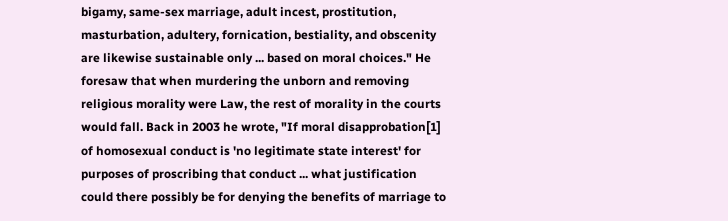bigamy, same-sex marriage, adult incest, prostitution, masturbation, adultery, fornication, bestiality, and obscenity are likewise sustainable only ... based on moral choices." He foresaw that when murdering the unborn and removing religious morality were Law, the rest of morality in the courts would fall. Back in 2003 he wrote, "If moral disapprobation[1] of homosexual conduct is 'no legitimate state interest' for purposes of proscribing that conduct ... what justification could there possibly be for denying the benefits of marriage to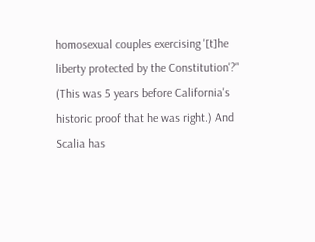homosexual couples exercising '[t]he liberty protected by the Constitution'?" (This was 5 years before California's historic proof that he was right.) And Scalia has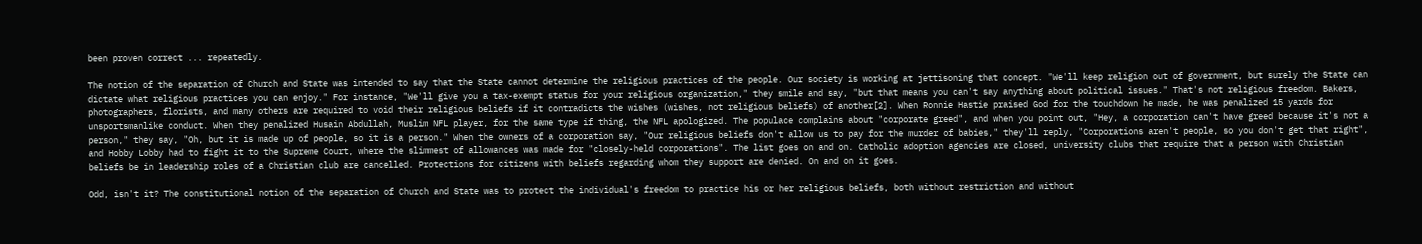been proven correct ... repeatedly.

The notion of the separation of Church and State was intended to say that the State cannot determine the religious practices of the people. Our society is working at jettisoning that concept. "We'll keep religion out of government, but surely the State can dictate what religious practices you can enjoy." For instance, "We'll give you a tax-exempt status for your religious organization," they smile and say, "but that means you can't say anything about political issues." That's not religious freedom. Bakers, photographers, florists, and many others are required to void their religious beliefs if it contradicts the wishes (wishes, not religious beliefs) of another[2]. When Ronnie Hastie praised God for the touchdown he made, he was penalized 15 yards for unsportsmanlike conduct. When they penalized Husain Abdullah, Muslim NFL player, for the same type if thing, the NFL apologized. The populace complains about "corporate greed", and when you point out, "Hey, a corporation can't have greed because it's not a person," they say, "Oh, but it is made up of people, so it is a person." When the owners of a corporation say, "Our religious beliefs don't allow us to pay for the murder of babies," they'll reply, "Corporations aren't people, so you don't get that right", and Hobby Lobby had to fight it to the Supreme Court, where the slimmest of allowances was made for "closely-held corporations". The list goes on and on. Catholic adoption agencies are closed, university clubs that require that a person with Christian beliefs be in leadership roles of a Christian club are cancelled. Protections for citizens with beliefs regarding whom they support are denied. On and on it goes.

Odd, isn't it? The constitutional notion of the separation of Church and State was to protect the individual's freedom to practice his or her religious beliefs, both without restriction and without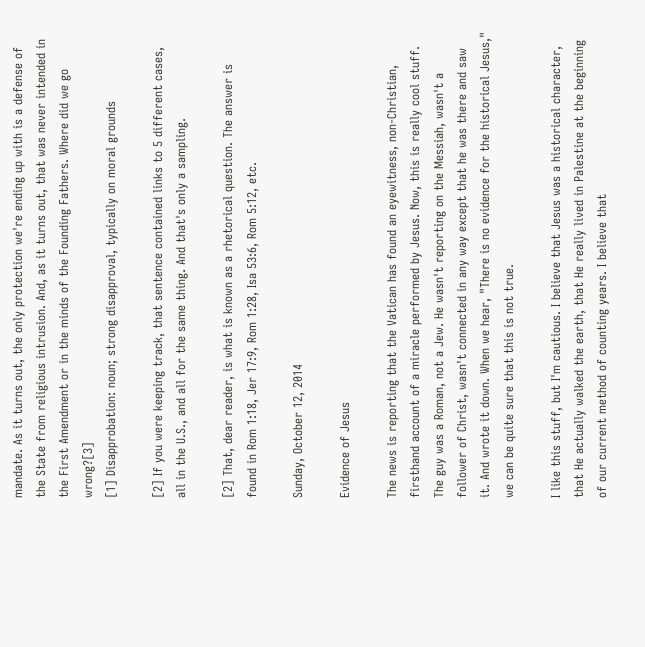mandate. As it turns out, the only protection we're ending up with is a defense of the State from religious intrusion. And, as it turns out, that was never intended in the First Amendment or in the minds of the Founding Fathers. Where did we go wrong?[3]
[1] Disapprobation: noun; strong disapproval, typically on moral grounds

[2] If you were keeping track, that sentence contained links to 5 different cases, all in the U.S., and all for the same thing. And that's only a sampling.

[2] That, dear reader, is what is known as a rhetorical question. The answer is found in Rom 1:18, Jer 17:9, Rom 1:28, Isa 53:6, Rom 5:12, etc.

Sunday, October 12, 2014

Evidence of Jesus

The news is reporting that the Vatican has found an eyewitness, non-Christian, firsthand account of a miracle performed by Jesus. Now, this is really cool stuff. The guy was a Roman, not a Jew. He wasn't reporting on the Messiah, wasn't a follower of Christ, wasn't connected in any way except that he was there and saw it. And wrote it down. When we hear, "There is no evidence for the historical Jesus," we can be quite sure that this is not true.

I like this stuff, but I'm cautious. I believe that Jesus was a historical character, that He actually walked the earth, that He really lived in Palestine at the beginning of our current method of counting years. I believe that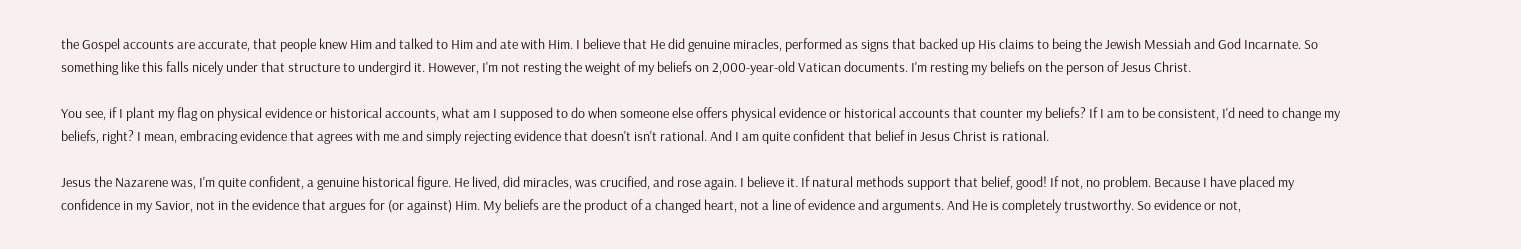the Gospel accounts are accurate, that people knew Him and talked to Him and ate with Him. I believe that He did genuine miracles, performed as signs that backed up His claims to being the Jewish Messiah and God Incarnate. So something like this falls nicely under that structure to undergird it. However, I'm not resting the weight of my beliefs on 2,000-year-old Vatican documents. I'm resting my beliefs on the person of Jesus Christ.

You see, if I plant my flag on physical evidence or historical accounts, what am I supposed to do when someone else offers physical evidence or historical accounts that counter my beliefs? If I am to be consistent, I'd need to change my beliefs, right? I mean, embracing evidence that agrees with me and simply rejecting evidence that doesn't isn't rational. And I am quite confident that belief in Jesus Christ is rational.

Jesus the Nazarene was, I'm quite confident, a genuine historical figure. He lived, did miracles, was crucified, and rose again. I believe it. If natural methods support that belief, good! If not, no problem. Because I have placed my confidence in my Savior, not in the evidence that argues for (or against) Him. My beliefs are the product of a changed heart, not a line of evidence and arguments. And He is completely trustworthy. So evidence or not,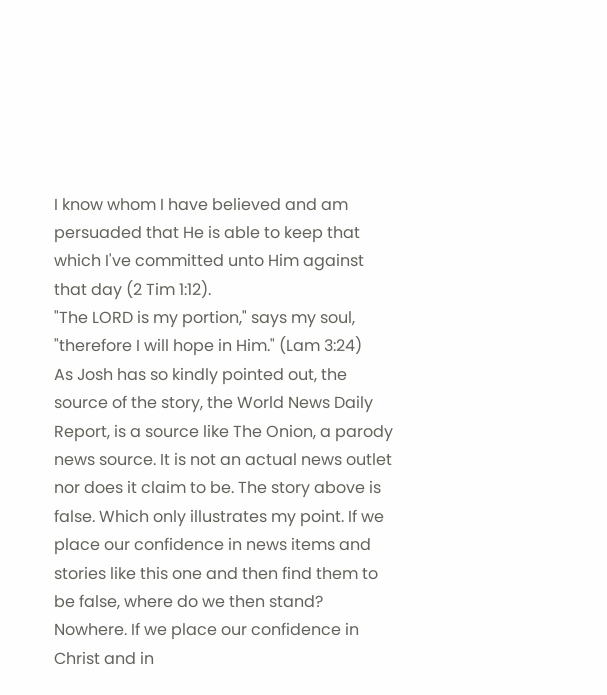I know whom I have believed and am persuaded that He is able to keep that which I've committed unto Him against that day (2 Tim 1:12).
"The LORD is my portion," says my soul, "therefore I will hope in Him." (Lam 3:24)
As Josh has so kindly pointed out, the source of the story, the World News Daily Report, is a source like The Onion, a parody news source. It is not an actual news outlet nor does it claim to be. The story above is false. Which only illustrates my point. If we place our confidence in news items and stories like this one and then find them to be false, where do we then stand? Nowhere. If we place our confidence in Christ and in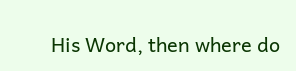His Word, then where do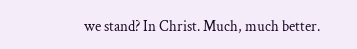we stand? In Christ. Much, much better.